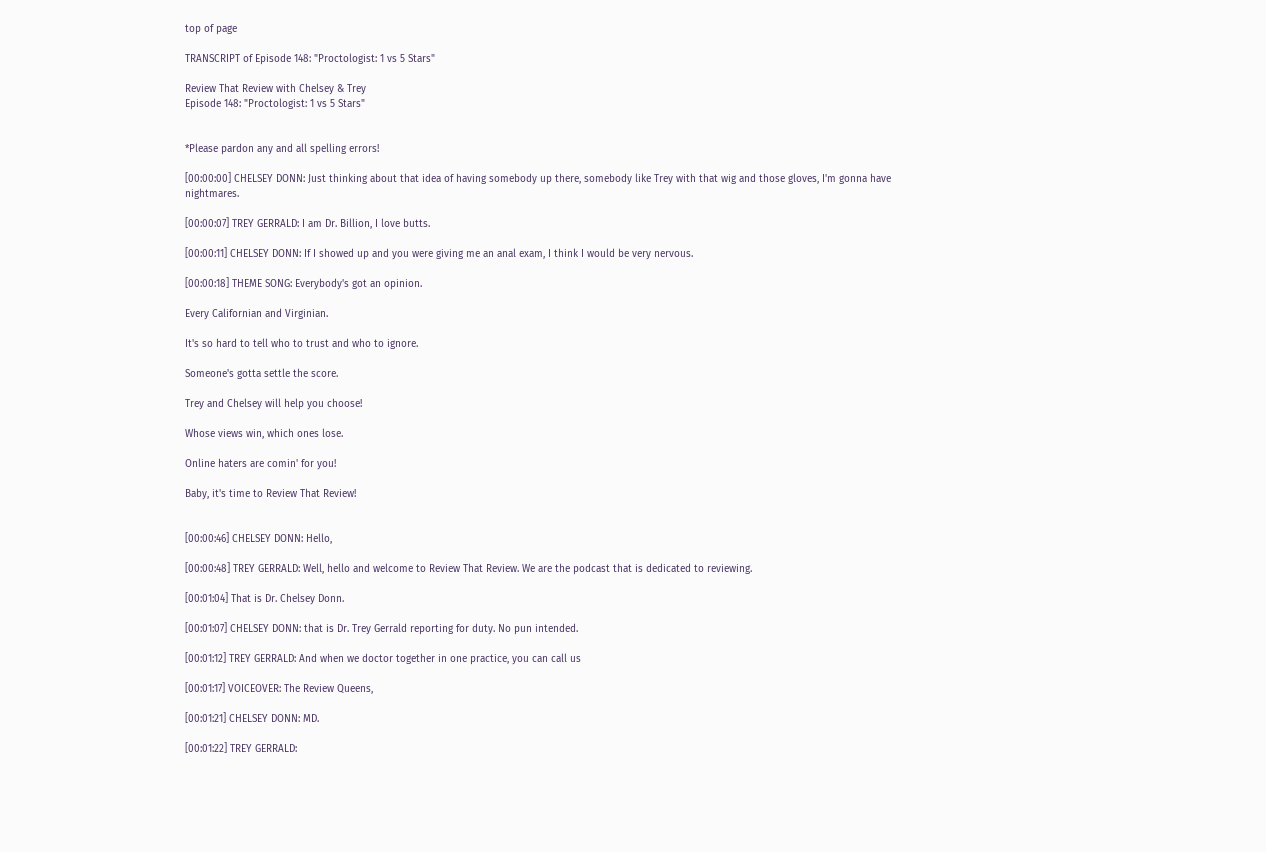top of page

TRANSCRIPT of Episode 148: "Proctologist: 1 vs 5 Stars"

Review That Review with Chelsey & Trey
Episode 148: "Proctologist: 1 vs 5 Stars"


*Please pardon any and all spelling errors!

[00:00:00] CHELSEY DONN: Just thinking about that idea of having somebody up there, somebody like Trey with that wig and those gloves, I'm gonna have nightmares.

[00:00:07] TREY GERRALD: I am Dr. Billion, I love butts.

[00:00:11] CHELSEY DONN: If I showed up and you were giving me an anal exam, I think I would be very nervous.

[00:00:18] THEME SONG: Everybody's got an opinion.

Every Californian and Virginian.

It's so hard to tell who to trust and who to ignore.

Someone's gotta settle the score.

Trey and Chelsey will help you choose!

Whose views win, which ones lose.

Online haters are comin' for you!

Baby, it's time to Review That Review!


[00:00:46] CHELSEY DONN: Hello,

[00:00:48] TREY GERRALD: Well, hello and welcome to Review That Review. We are the podcast that is dedicated to reviewing.

[00:01:04] That is Dr. Chelsey Donn.

[00:01:07] CHELSEY DONN: that is Dr. Trey Gerrald reporting for duty. No pun intended.

[00:01:12] TREY GERRALD: And when we doctor together in one practice, you can call us

[00:01:17] VOICEOVER: The Review Queens,

[00:01:21] CHELSEY DONN: MD.

[00:01:22] TREY GERRALD: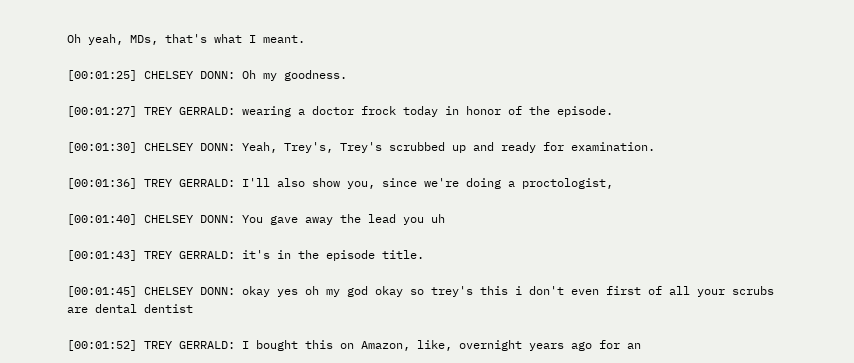Oh yeah, MDs, that's what I meant.

[00:01:25] CHELSEY DONN: Oh my goodness.

[00:01:27] TREY GERRALD: wearing a doctor frock today in honor of the episode.

[00:01:30] CHELSEY DONN: Yeah, Trey's, Trey's scrubbed up and ready for examination.

[00:01:36] TREY GERRALD: I'll also show you, since we're doing a proctologist,

[00:01:40] CHELSEY DONN: You gave away the lead you uh

[00:01:43] TREY GERRALD: it's in the episode title.

[00:01:45] CHELSEY DONN: okay yes oh my god okay so trey's this i don't even first of all your scrubs are dental dentist

[00:01:52] TREY GERRALD: I bought this on Amazon, like, overnight years ago for an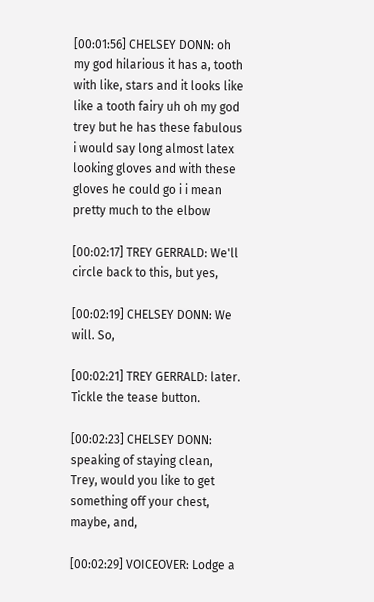[00:01:56] CHELSEY DONN: oh my god hilarious it has a, tooth with like, stars and it looks like like a tooth fairy uh oh my god trey but he has these fabulous i would say long almost latex looking gloves and with these gloves he could go i i mean pretty much to the elbow

[00:02:17] TREY GERRALD: We'll circle back to this, but yes,

[00:02:19] CHELSEY DONN: We will. So,

[00:02:21] TREY GERRALD: later. Tickle the tease button.

[00:02:23] CHELSEY DONN: speaking of staying clean, Trey, would you like to get something off your chest, maybe, and,

[00:02:29] VOICEOVER: Lodge a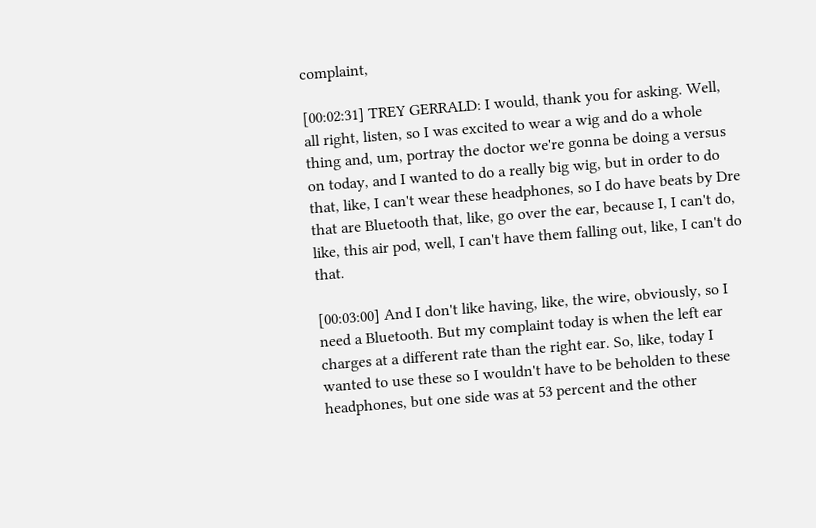complaint,

[00:02:31] TREY GERRALD: I would, thank you for asking. Well, all right, listen, so I was excited to wear a wig and do a whole thing and, um, portray the doctor we're gonna be doing a versus on today, and I wanted to do a really big wig, but in order to do that, like, I can't wear these headphones, so I do have beats by Dre that are Bluetooth that, like, go over the ear, because I, I can't do, like, this air pod, well, I can't have them falling out, like, I can't do that.

[00:03:00] And I don't like having, like, the wire, obviously, so I need a Bluetooth. But my complaint today is when the left ear charges at a different rate than the right ear. So, like, today I wanted to use these so I wouldn't have to be beholden to these headphones, but one side was at 53 percent and the other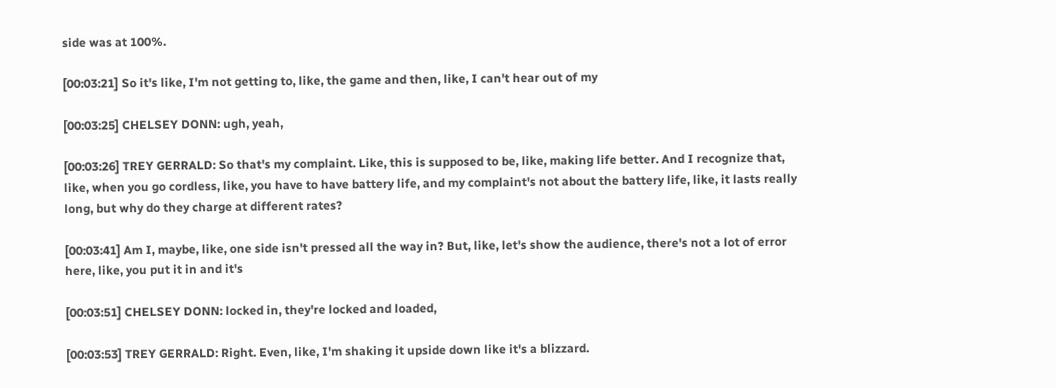side was at 100%.

[00:03:21] So it's like, I'm not getting to, like, the game and then, like, I can't hear out of my

[00:03:25] CHELSEY DONN: ugh, yeah,

[00:03:26] TREY GERRALD: So that's my complaint. Like, this is supposed to be, like, making life better. And I recognize that, like, when you go cordless, like, you have to have battery life, and my complaint's not about the battery life, like, it lasts really long, but why do they charge at different rates?

[00:03:41] Am I, maybe, like, one side isn't pressed all the way in? But, like, let's show the audience, there's not a lot of error here, like, you put it in and it's

[00:03:51] CHELSEY DONN: locked in, they're locked and loaded,

[00:03:53] TREY GERRALD: Right. Even, like, I'm shaking it upside down like it's a blizzard.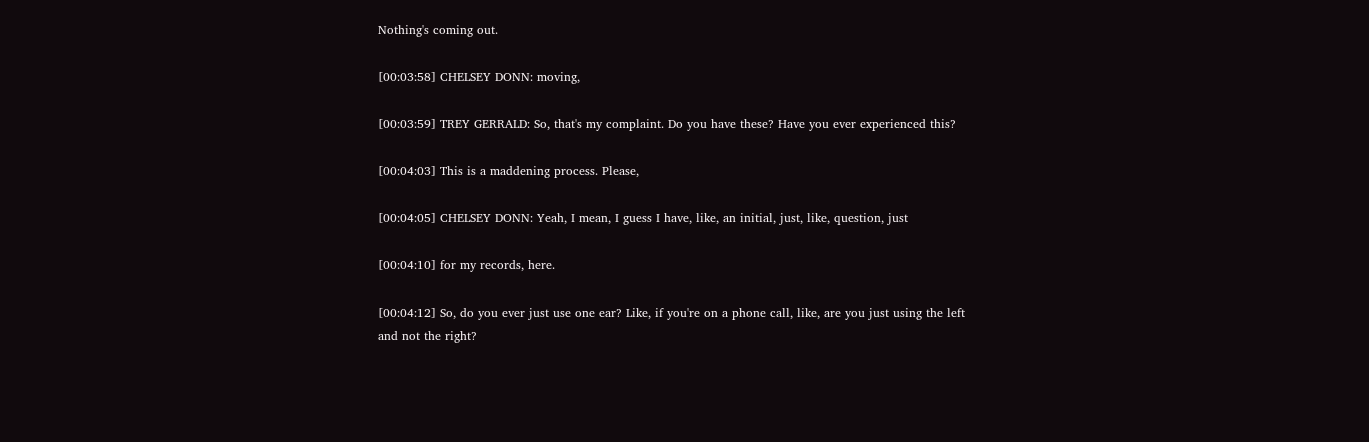Nothing's coming out.

[00:03:58] CHELSEY DONN: moving,

[00:03:59] TREY GERRALD: So, that's my complaint. Do you have these? Have you ever experienced this?

[00:04:03] This is a maddening process. Please,

[00:04:05] CHELSEY DONN: Yeah, I mean, I guess I have, like, an initial, just, like, question, just

[00:04:10] for my records, here.

[00:04:12] So, do you ever just use one ear? Like, if you're on a phone call, like, are you just using the left and not the right?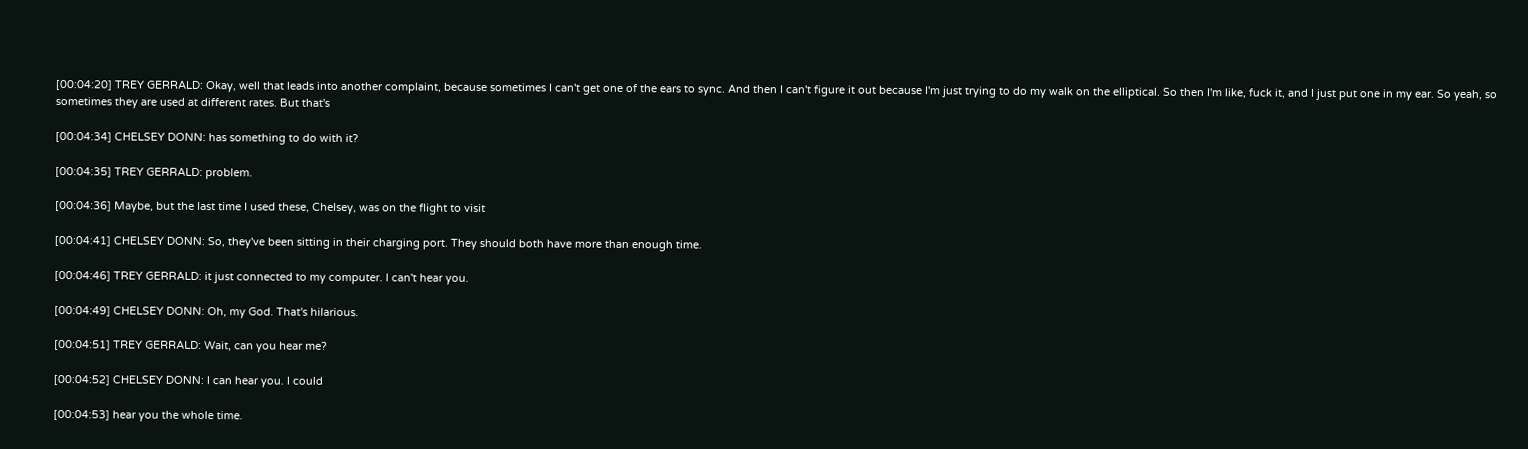[00:04:20] TREY GERRALD: Okay, well that leads into another complaint, because sometimes I can't get one of the ears to sync. And then I can't figure it out because I'm just trying to do my walk on the elliptical. So then I'm like, fuck it, and I just put one in my ear. So yeah, so sometimes they are used at different rates. But that's

[00:04:34] CHELSEY DONN: has something to do with it?

[00:04:35] TREY GERRALD: problem.

[00:04:36] Maybe, but the last time I used these, Chelsey, was on the flight to visit

[00:04:41] CHELSEY DONN: So, they've been sitting in their charging port. They should both have more than enough time.

[00:04:46] TREY GERRALD: it just connected to my computer. I can't hear you.

[00:04:49] CHELSEY DONN: Oh, my God. That's hilarious.

[00:04:51] TREY GERRALD: Wait, can you hear me?

[00:04:52] CHELSEY DONN: I can hear you. I could

[00:04:53] hear you the whole time.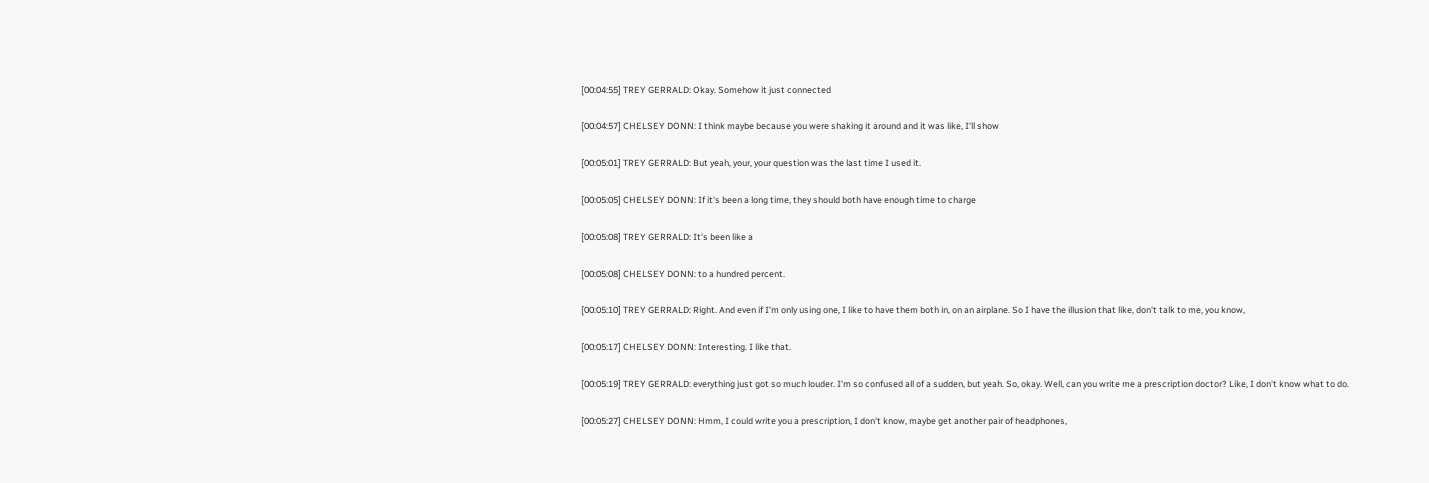[00:04:55] TREY GERRALD: Okay. Somehow it just connected

[00:04:57] CHELSEY DONN: I think maybe because you were shaking it around and it was like, I'll show

[00:05:01] TREY GERRALD: But yeah, your, your question was the last time I used it.

[00:05:05] CHELSEY DONN: If it's been a long time, they should both have enough time to charge

[00:05:08] TREY GERRALD: It's been like a

[00:05:08] CHELSEY DONN: to a hundred percent.

[00:05:10] TREY GERRALD: Right. And even if I'm only using one, I like to have them both in, on an airplane. So I have the illusion that like, don't talk to me, you know,

[00:05:17] CHELSEY DONN: Interesting. I like that.

[00:05:19] TREY GERRALD: everything just got so much louder. I'm so confused all of a sudden, but yeah. So, okay. Well, can you write me a prescription doctor? Like, I don't know what to do.

[00:05:27] CHELSEY DONN: Hmm, I could write you a prescription, I don't know, maybe get another pair of headphones,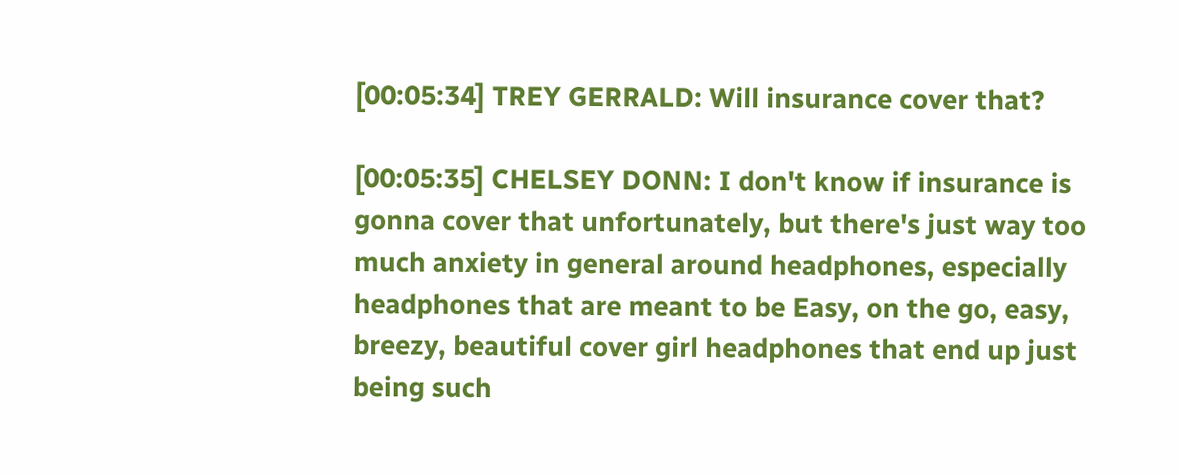[00:05:34] TREY GERRALD: Will insurance cover that?

[00:05:35] CHELSEY DONN: I don't know if insurance is gonna cover that unfortunately, but there's just way too much anxiety in general around headphones, especially headphones that are meant to be Easy, on the go, easy, breezy, beautiful cover girl headphones that end up just being such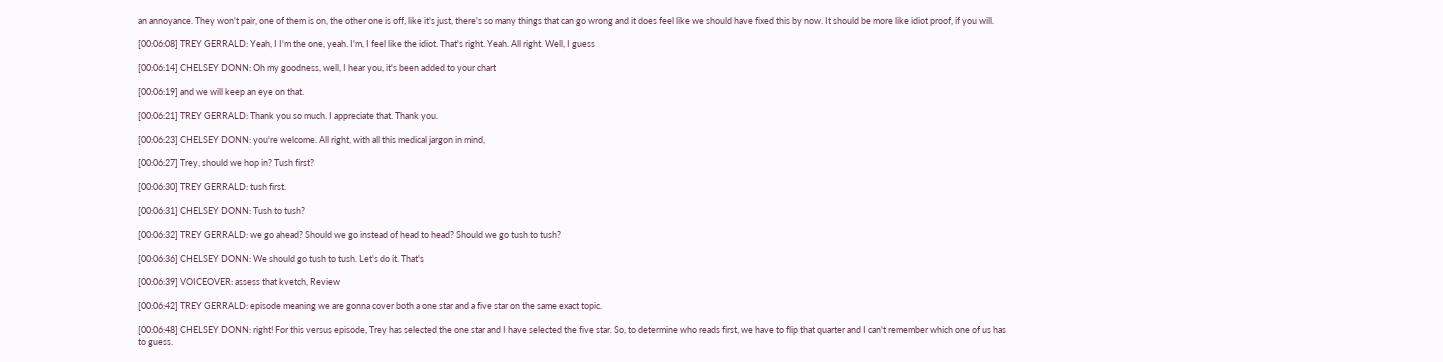an annoyance. They won't pair, one of them is on, the other one is off, like it's just, there's so many things that can go wrong and it does feel like we should have fixed this by now. It should be more like idiot proof, if you will.

[00:06:08] TREY GERRALD: Yeah, I I'm the one, yeah. I'm, I feel like the idiot. That's right. Yeah. All right. Well, I guess

[00:06:14] CHELSEY DONN: Oh my goodness, well, I hear you, it's been added to your chart

[00:06:19] and we will keep an eye on that.

[00:06:21] TREY GERRALD: Thank you so much. I appreciate that. Thank you.

[00:06:23] CHELSEY DONN: you're welcome. All right, with all this medical jargon in mind,

[00:06:27] Trey, should we hop in? Tush first?

[00:06:30] TREY GERRALD: tush first.

[00:06:31] CHELSEY DONN: Tush to tush?

[00:06:32] TREY GERRALD: we go ahead? Should we go instead of head to head? Should we go tush to tush?

[00:06:36] CHELSEY DONN: We should go tush to tush. Let's do it. That's

[00:06:39] VOICEOVER: assess that kvetch, Review

[00:06:42] TREY GERRALD: episode meaning we are gonna cover both a one star and a five star on the same exact topic.

[00:06:48] CHELSEY DONN: right! For this versus episode, Trey has selected the one star and I have selected the five star. So, to determine who reads first, we have to flip that quarter and I can't remember which one of us has to guess.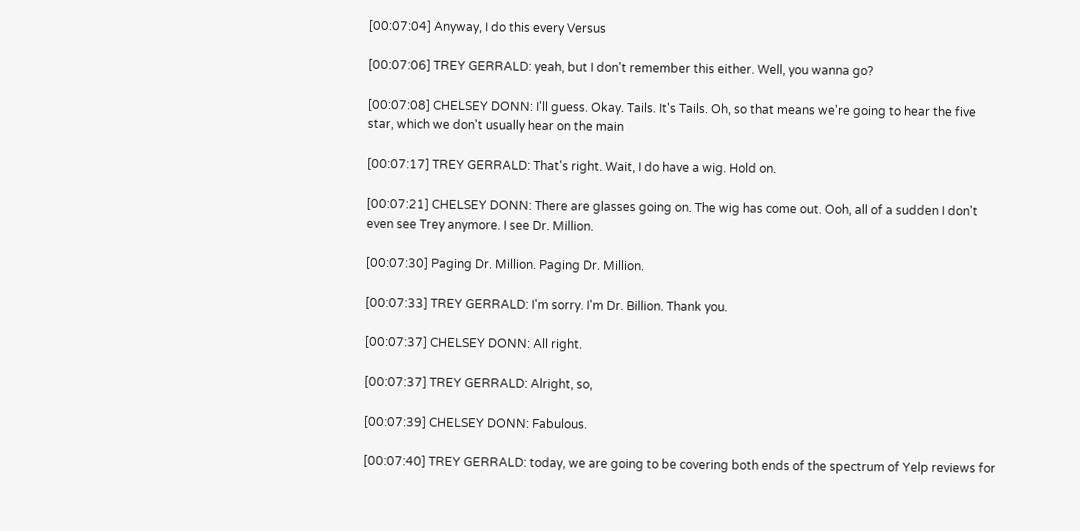[00:07:04] Anyway, I do this every Versus

[00:07:06] TREY GERRALD: yeah, but I don't remember this either. Well, you wanna go?

[00:07:08] CHELSEY DONN: I'll guess. Okay. Tails. It's Tails. Oh, so that means we're going to hear the five star, which we don't usually hear on the main

[00:07:17] TREY GERRALD: That's right. Wait, I do have a wig. Hold on.

[00:07:21] CHELSEY DONN: There are glasses going on. The wig has come out. Ooh, all of a sudden I don't even see Trey anymore. I see Dr. Million.

[00:07:30] Paging Dr. Million. Paging Dr. Million.

[00:07:33] TREY GERRALD: I'm sorry. I'm Dr. Billion. Thank you.

[00:07:37] CHELSEY DONN: All right.

[00:07:37] TREY GERRALD: Alright, so,

[00:07:39] CHELSEY DONN: Fabulous.

[00:07:40] TREY GERRALD: today, we are going to be covering both ends of the spectrum of Yelp reviews for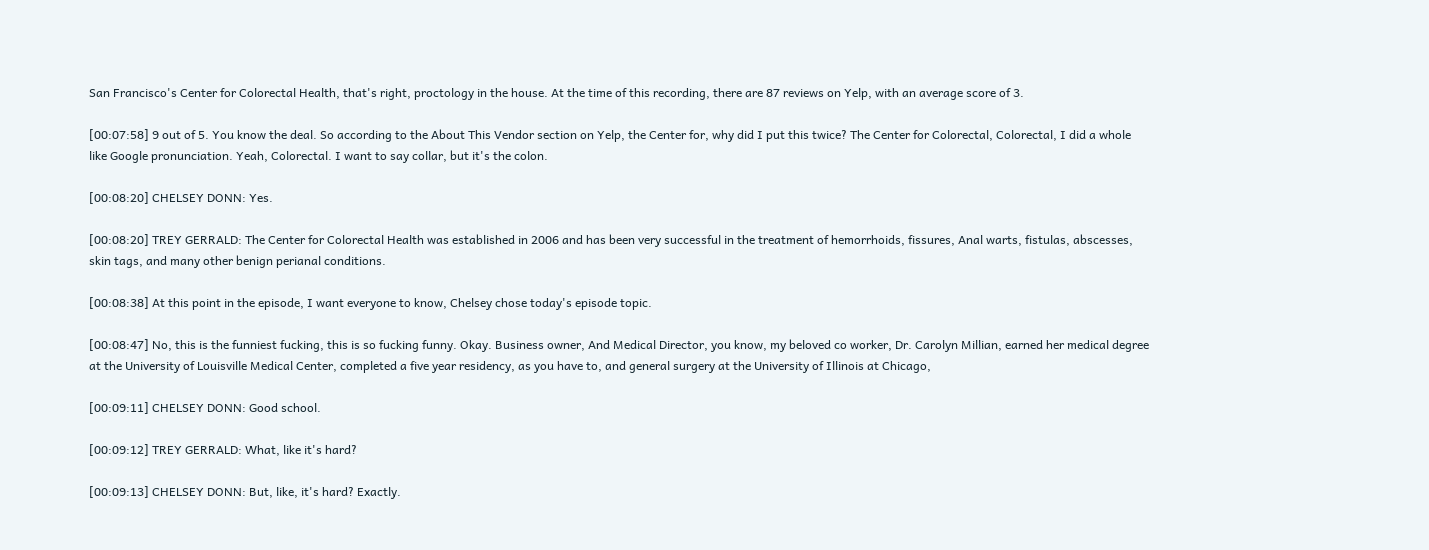San Francisco's Center for Colorectal Health, that's right, proctology in the house. At the time of this recording, there are 87 reviews on Yelp, with an average score of 3.

[00:07:58] 9 out of 5. You know the deal. So according to the About This Vendor section on Yelp, the Center for, why did I put this twice? The Center for Colorectal, Colorectal, I did a whole like Google pronunciation. Yeah, Colorectal. I want to say collar, but it's the colon.

[00:08:20] CHELSEY DONN: Yes.

[00:08:20] TREY GERRALD: The Center for Colorectal Health was established in 2006 and has been very successful in the treatment of hemorrhoids, fissures, Anal warts, fistulas, abscesses, skin tags, and many other benign perianal conditions.

[00:08:38] At this point in the episode, I want everyone to know, Chelsey chose today's episode topic.

[00:08:47] No, this is the funniest fucking, this is so fucking funny. Okay. Business owner, And Medical Director, you know, my beloved co worker, Dr. Carolyn Millian, earned her medical degree at the University of Louisville Medical Center, completed a five year residency, as you have to, and general surgery at the University of Illinois at Chicago,

[00:09:11] CHELSEY DONN: Good school.

[00:09:12] TREY GERRALD: What, like it's hard?

[00:09:13] CHELSEY DONN: But, like, it's hard? Exactly.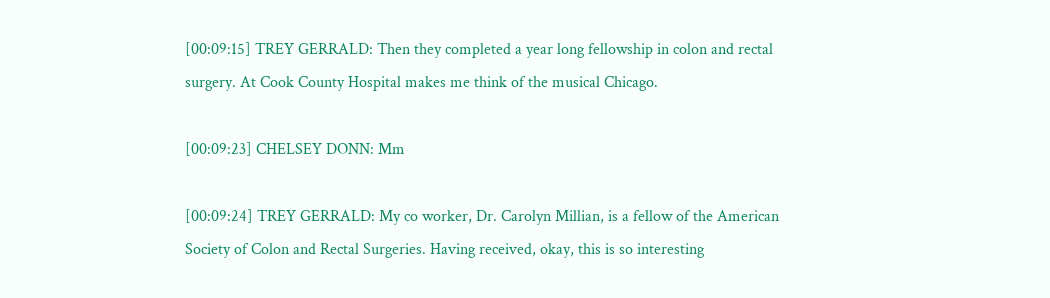[00:09:15] TREY GERRALD: Then they completed a year long fellowship in colon and rectal surgery. At Cook County Hospital makes me think of the musical Chicago.

[00:09:23] CHELSEY DONN: Mm

[00:09:24] TREY GERRALD: My co worker, Dr. Carolyn Millian, is a fellow of the American Society of Colon and Rectal Surgeries. Having received, okay, this is so interesting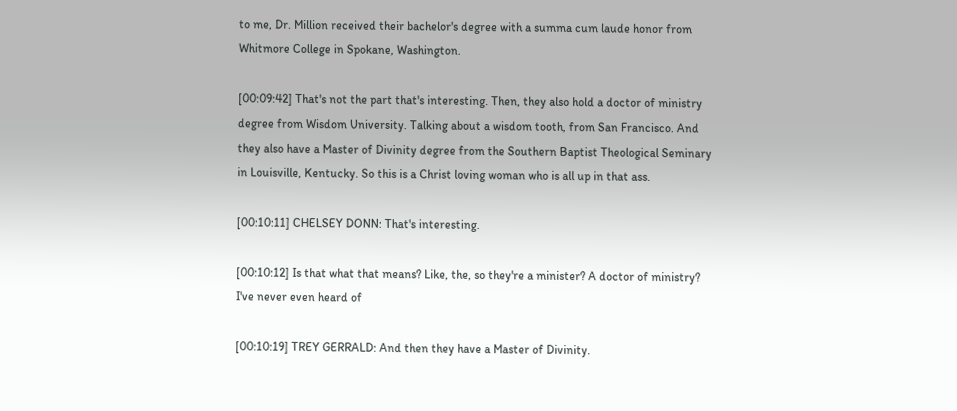to me, Dr. Million received their bachelor's degree with a summa cum laude honor from Whitmore College in Spokane, Washington.

[00:09:42] That's not the part that's interesting. Then, they also hold a doctor of ministry degree from Wisdom University. Talking about a wisdom tooth, from San Francisco. And they also have a Master of Divinity degree from the Southern Baptist Theological Seminary in Louisville, Kentucky. So this is a Christ loving woman who is all up in that ass.

[00:10:11] CHELSEY DONN: That's interesting.

[00:10:12] Is that what that means? Like, the, so they're a minister? A doctor of ministry? I've never even heard of

[00:10:19] TREY GERRALD: And then they have a Master of Divinity.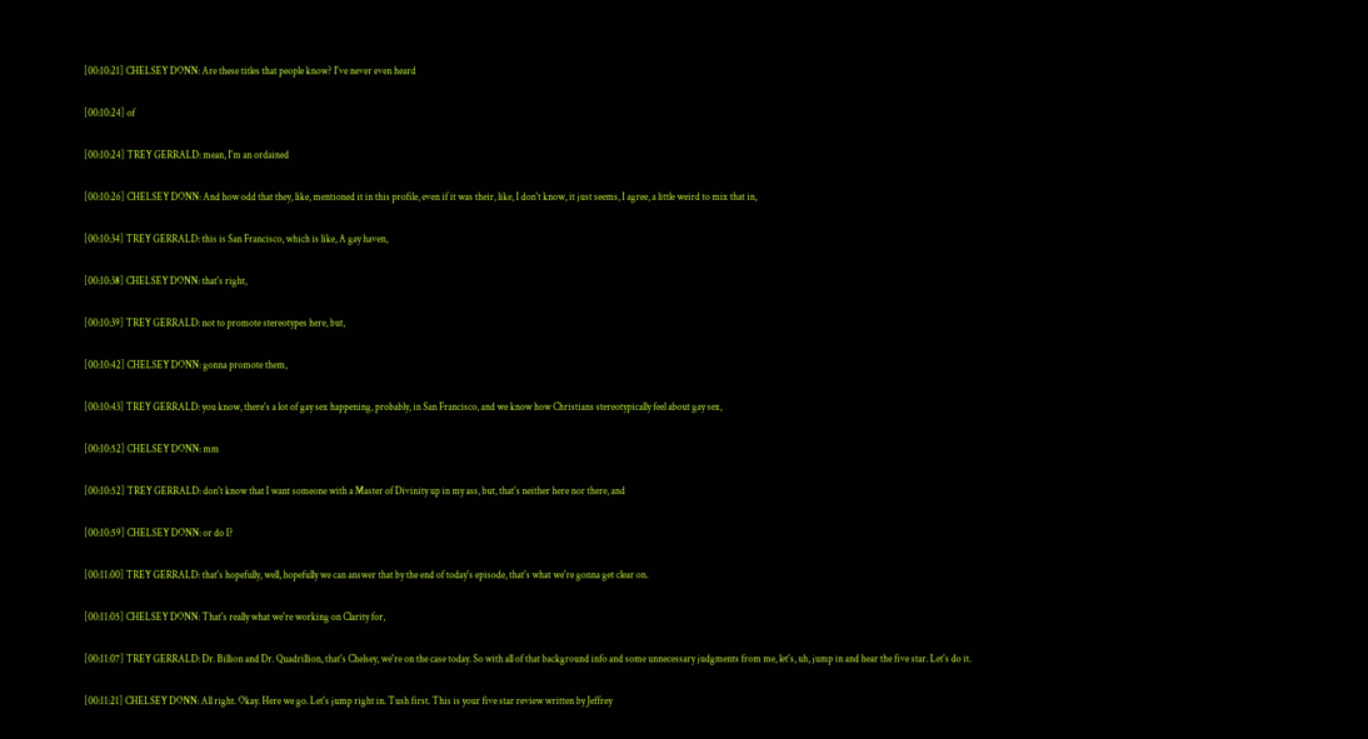[00:10:21] CHELSEY DONN: Are these titles that people know? I've never even heard

[00:10:24] of

[00:10:24] TREY GERRALD: mean, I'm an ordained

[00:10:26] CHELSEY DONN: And how odd that they, like, mentioned it in this profile, even if it was their, like, I don't know, it just seems, I agree, a little weird to mix that in,

[00:10:34] TREY GERRALD: this is San Francisco, which is like, A gay haven,

[00:10:38] CHELSEY DONN: that's right,

[00:10:39] TREY GERRALD: not to promote stereotypes here, but,

[00:10:42] CHELSEY DONN: gonna promote them,

[00:10:43] TREY GERRALD: you know, there's a lot of gay sex happening, probably, in San Francisco, and we know how Christians stereotypically feel about gay sex,

[00:10:52] CHELSEY DONN: mm

[00:10:52] TREY GERRALD: don't know that I want someone with a Master of Divinity up in my ass, but, that's neither here nor there, and

[00:10:59] CHELSEY DONN: or do I?

[00:11:00] TREY GERRALD: that's hopefully, well, hopefully we can answer that by the end of today's episode, that's what we're gonna get clear on.

[00:11:05] CHELSEY DONN: That's really what we're working on Clarity for,

[00:11:07] TREY GERRALD: Dr. Billion and Dr. Quadrillion, that's Chelsey, we're on the case today. So with all of that background info and some unnecessary judgments from me, let's, uh, jump in and hear the five star. Let's do it.

[00:11:21] CHELSEY DONN: All right. Okay. Here we go. Let's jump right in. Tush first. This is your five star review written by Jeffrey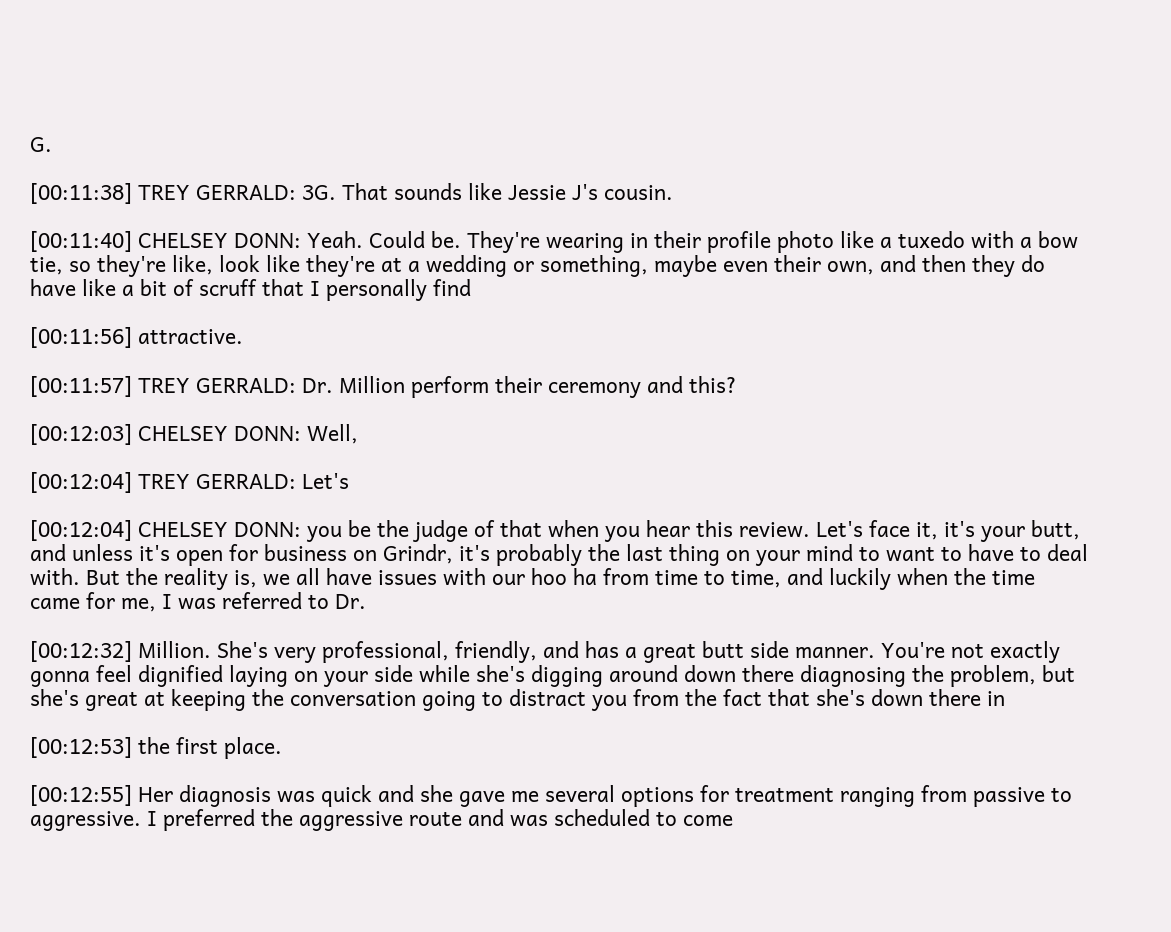G.

[00:11:38] TREY GERRALD: 3G. That sounds like Jessie J's cousin.

[00:11:40] CHELSEY DONN: Yeah. Could be. They're wearing in their profile photo like a tuxedo with a bow tie, so they're like, look like they're at a wedding or something, maybe even their own, and then they do have like a bit of scruff that I personally find

[00:11:56] attractive.

[00:11:57] TREY GERRALD: Dr. Million perform their ceremony and this?

[00:12:03] CHELSEY DONN: Well,

[00:12:04] TREY GERRALD: Let's

[00:12:04] CHELSEY DONN: you be the judge of that when you hear this review. Let's face it, it's your butt, and unless it's open for business on Grindr, it's probably the last thing on your mind to want to have to deal with. But the reality is, we all have issues with our hoo ha from time to time, and luckily when the time came for me, I was referred to Dr.

[00:12:32] Million. She's very professional, friendly, and has a great butt side manner. You're not exactly gonna feel dignified laying on your side while she's digging around down there diagnosing the problem, but she's great at keeping the conversation going to distract you from the fact that she's down there in

[00:12:53] the first place.

[00:12:55] Her diagnosis was quick and she gave me several options for treatment ranging from passive to aggressive. I preferred the aggressive route and was scheduled to come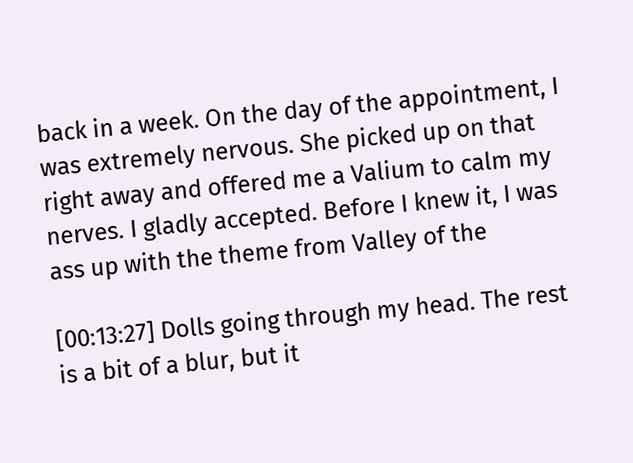back in a week. On the day of the appointment, I was extremely nervous. She picked up on that right away and offered me a Valium to calm my nerves. I gladly accepted. Before I knew it, I was ass up with the theme from Valley of the

[00:13:27] Dolls going through my head. The rest is a bit of a blur, but it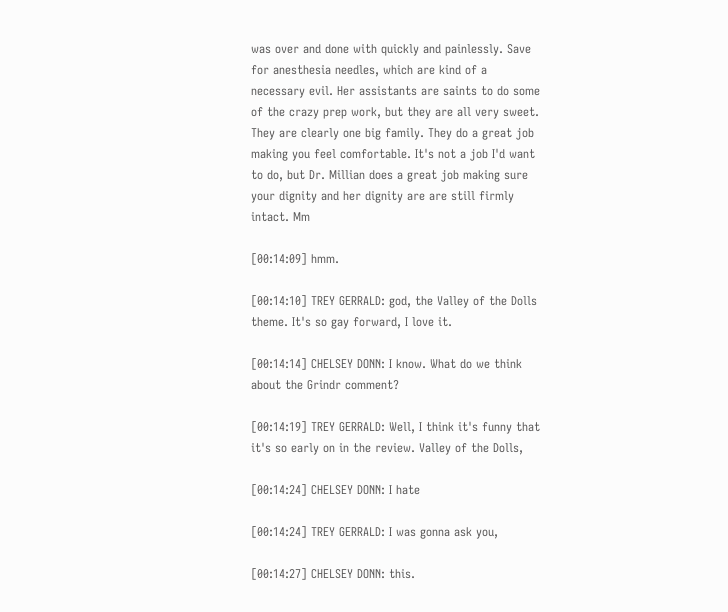was over and done with quickly and painlessly. Save for anesthesia needles, which are kind of a necessary evil. Her assistants are saints to do some of the crazy prep work, but they are all very sweet. They are clearly one big family. They do a great job making you feel comfortable. It's not a job I'd want to do, but Dr. Millian does a great job making sure your dignity and her dignity are are still firmly intact. Mm

[00:14:09] hmm.

[00:14:10] TREY GERRALD: god, the Valley of the Dolls theme. It's so gay forward, I love it.

[00:14:14] CHELSEY DONN: I know. What do we think about the Grindr comment?

[00:14:19] TREY GERRALD: Well, I think it's funny that it's so early on in the review. Valley of the Dolls,

[00:14:24] CHELSEY DONN: I hate

[00:14:24] TREY GERRALD: I was gonna ask you,

[00:14:27] CHELSEY DONN: this.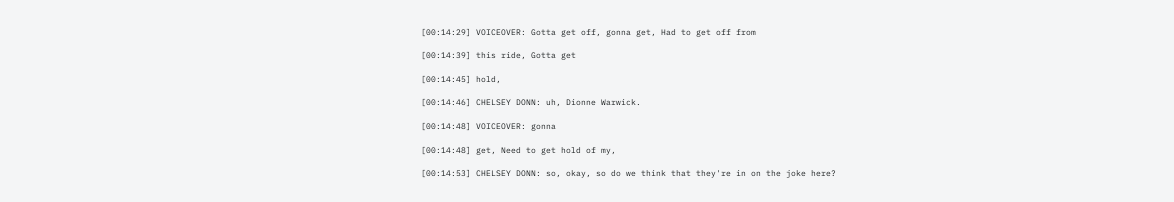[00:14:29] VOICEOVER: Gotta get off, gonna get, Had to get off from

[00:14:39] this ride, Gotta get

[00:14:45] hold,

[00:14:46] CHELSEY DONN: uh, Dionne Warwick.

[00:14:48] VOICEOVER: gonna

[00:14:48] get, Need to get hold of my,

[00:14:53] CHELSEY DONN: so, okay, so do we think that they're in on the joke here?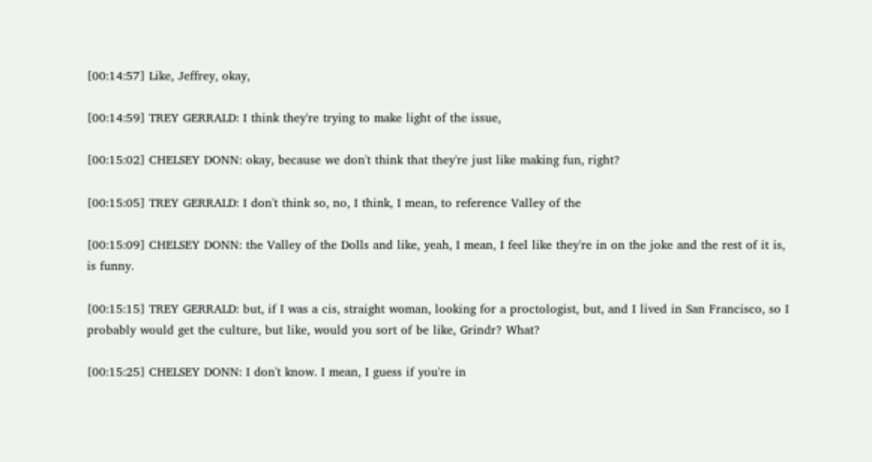[00:14:57] Like, Jeffrey, okay,

[00:14:59] TREY GERRALD: I think they're trying to make light of the issue,

[00:15:02] CHELSEY DONN: okay, because we don't think that they're just like making fun, right?

[00:15:05] TREY GERRALD: I don't think so, no, I think, I mean, to reference Valley of the

[00:15:09] CHELSEY DONN: the Valley of the Dolls and like, yeah, I mean, I feel like they're in on the joke and the rest of it is, is funny.

[00:15:15] TREY GERRALD: but, if I was a cis, straight woman, looking for a proctologist, but, and I lived in San Francisco, so I probably would get the culture, but like, would you sort of be like, Grindr? What?

[00:15:25] CHELSEY DONN: I don't know. I mean, I guess if you're in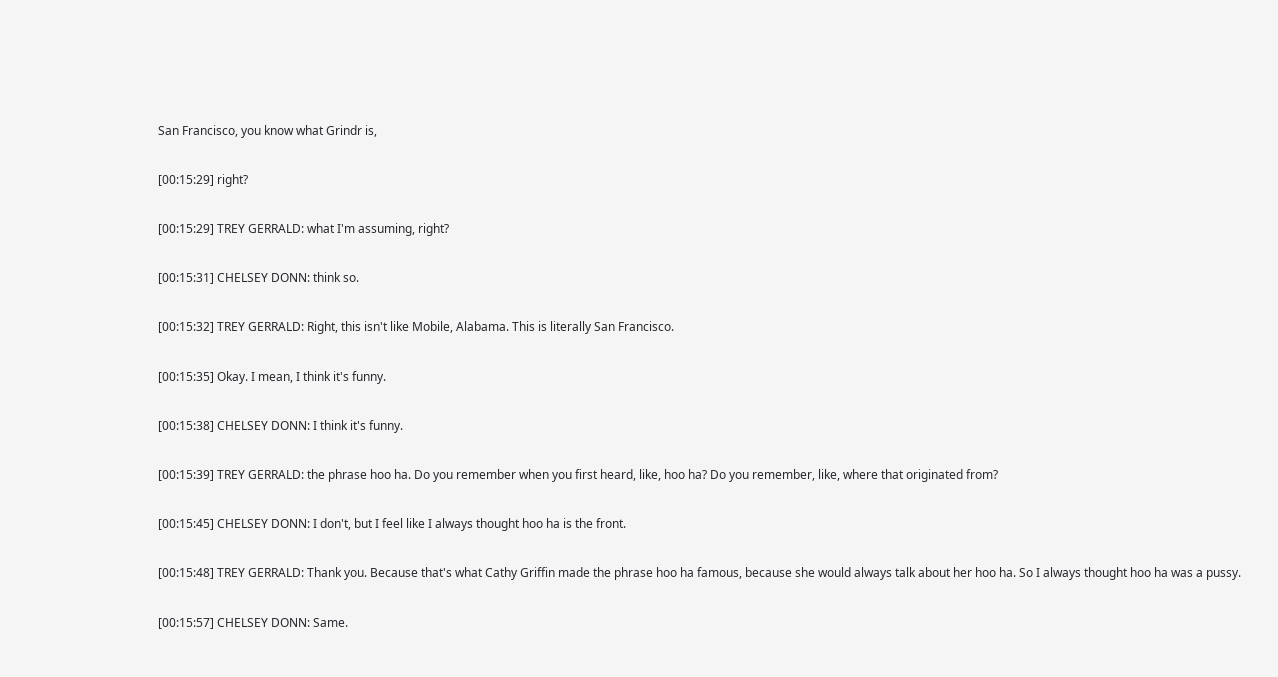San Francisco, you know what Grindr is,

[00:15:29] right?

[00:15:29] TREY GERRALD: what I'm assuming, right?

[00:15:31] CHELSEY DONN: think so.

[00:15:32] TREY GERRALD: Right, this isn't like Mobile, Alabama. This is literally San Francisco.

[00:15:35] Okay. I mean, I think it's funny.

[00:15:38] CHELSEY DONN: I think it's funny.

[00:15:39] TREY GERRALD: the phrase hoo ha. Do you remember when you first heard, like, hoo ha? Do you remember, like, where that originated from?

[00:15:45] CHELSEY DONN: I don't, but I feel like I always thought hoo ha is the front.

[00:15:48] TREY GERRALD: Thank you. Because that's what Cathy Griffin made the phrase hoo ha famous, because she would always talk about her hoo ha. So I always thought hoo ha was a pussy.

[00:15:57] CHELSEY DONN: Same.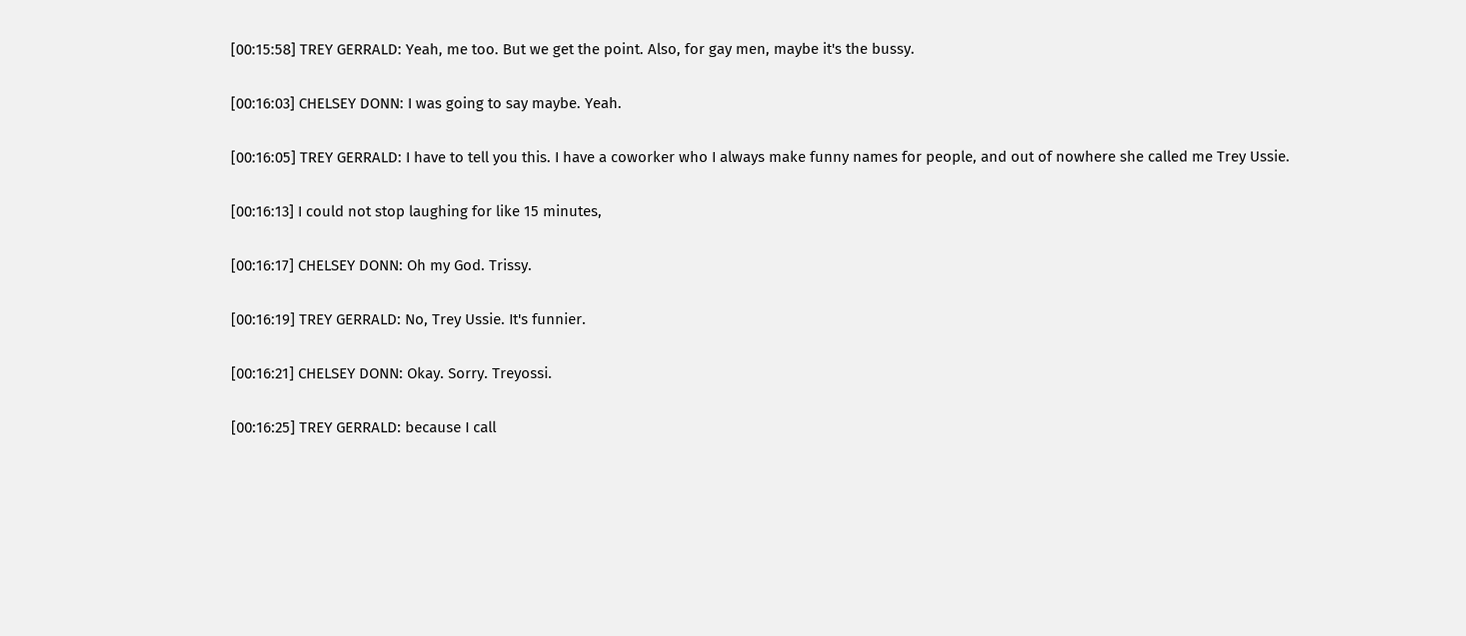[00:15:58] TREY GERRALD: Yeah, me too. But we get the point. Also, for gay men, maybe it's the bussy.

[00:16:03] CHELSEY DONN: I was going to say maybe. Yeah.

[00:16:05] TREY GERRALD: I have to tell you this. I have a coworker who I always make funny names for people, and out of nowhere she called me Trey Ussie.

[00:16:13] I could not stop laughing for like 15 minutes,

[00:16:17] CHELSEY DONN: Oh my God. Trissy.

[00:16:19] TREY GERRALD: No, Trey Ussie. It's funnier.

[00:16:21] CHELSEY DONN: Okay. Sorry. Treyossi.

[00:16:25] TREY GERRALD: because I call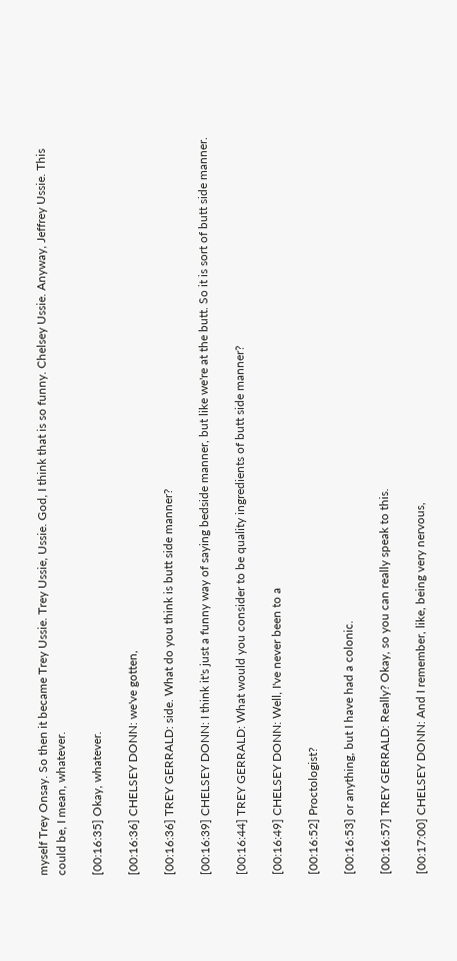myself Trey Onsay. So then it became Trey Ussie. Trey Ussie, Ussie. God, I think that is so funny. Chelsey Ussie. Anyway, Jeffrey Ussie. This could be, I mean, whatever.

[00:16:35] Okay, whatever.

[00:16:36] CHELSEY DONN: we've gotten,

[00:16:36] TREY GERRALD: side. What do you think is butt side manner?

[00:16:39] CHELSEY DONN: I think it's just a funny way of saying bedside manner, but like we're at the butt. So it is sort of butt side manner.

[00:16:44] TREY GERRALD: What would you consider to be quality ingredients of butt side manner?

[00:16:49] CHELSEY DONN: Well, I've never been to a

[00:16:52] Proctologist?

[00:16:53] or anything, but I have had a colonic.

[00:16:57] TREY GERRALD: Really? Okay, so you can really speak to this.

[00:17:00] CHELSEY DONN: And I remember, like, being very nervous,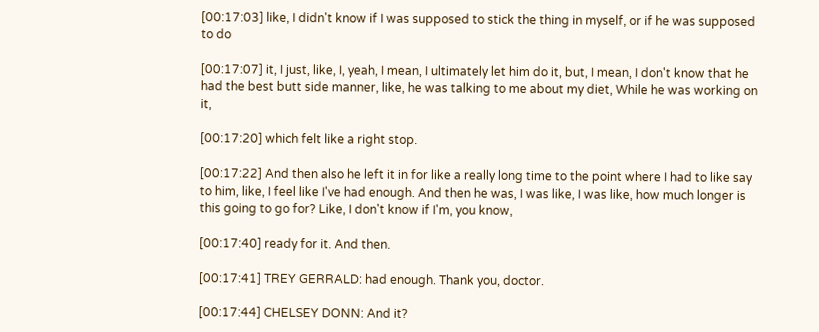[00:17:03] like, I didn't know if I was supposed to stick the thing in myself, or if he was supposed to do

[00:17:07] it, I just, like, I, yeah, I mean, I ultimately let him do it, but, I mean, I don't know that he had the best butt side manner, like, he was talking to me about my diet, While he was working on it,

[00:17:20] which felt like a right stop.

[00:17:22] And then also he left it in for like a really long time to the point where I had to like say to him, like, I feel like I've had enough. And then he was, I was like, I was like, how much longer is this going to go for? Like, I don't know if I'm, you know,

[00:17:40] ready for it. And then.

[00:17:41] TREY GERRALD: had enough. Thank you, doctor.

[00:17:44] CHELSEY DONN: And it?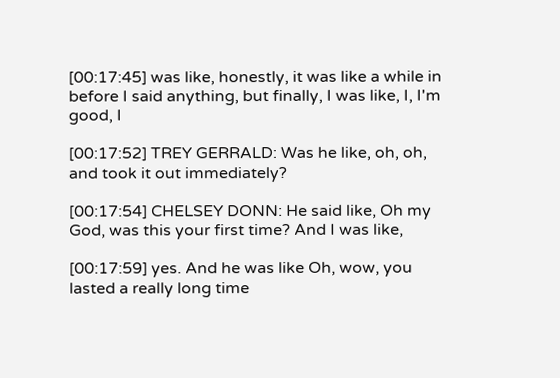[00:17:45] was like, honestly, it was like a while in before I said anything, but finally, I was like, I, I'm good, I

[00:17:52] TREY GERRALD: Was he like, oh, oh, and took it out immediately?

[00:17:54] CHELSEY DONN: He said like, Oh my God, was this your first time? And I was like,

[00:17:59] yes. And he was like Oh, wow, you lasted a really long time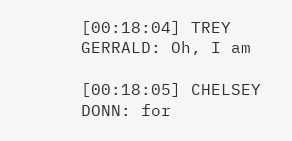[00:18:04] TREY GERRALD: Oh, I am

[00:18:05] CHELSEY DONN: for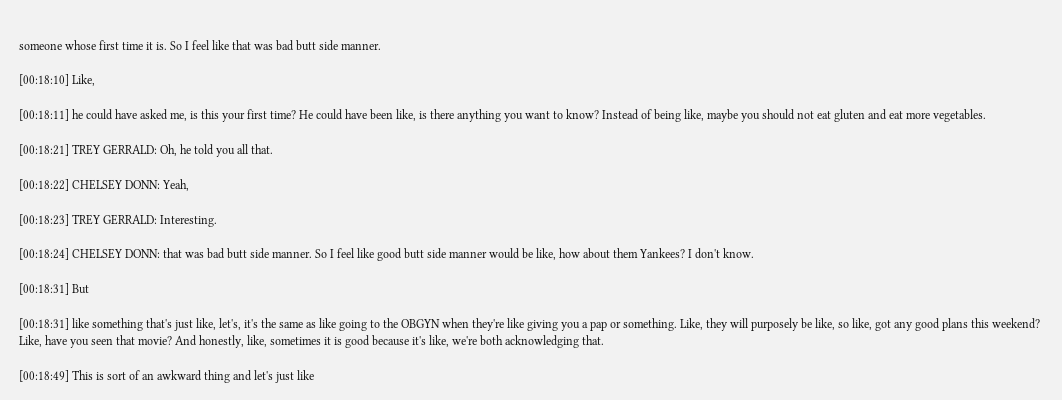someone whose first time it is. So I feel like that was bad butt side manner.

[00:18:10] Like,

[00:18:11] he could have asked me, is this your first time? He could have been like, is there anything you want to know? Instead of being like, maybe you should not eat gluten and eat more vegetables.

[00:18:21] TREY GERRALD: Oh, he told you all that.

[00:18:22] CHELSEY DONN: Yeah,

[00:18:23] TREY GERRALD: Interesting.

[00:18:24] CHELSEY DONN: that was bad butt side manner. So I feel like good butt side manner would be like, how about them Yankees? I don't know.

[00:18:31] But

[00:18:31] like something that's just like, let's, it's the same as like going to the OBGYN when they're like giving you a pap or something. Like, they will purposely be like, so like, got any good plans this weekend? Like, have you seen that movie? And honestly, like, sometimes it is good because it's like, we're both acknowledging that.

[00:18:49] This is sort of an awkward thing and let's just like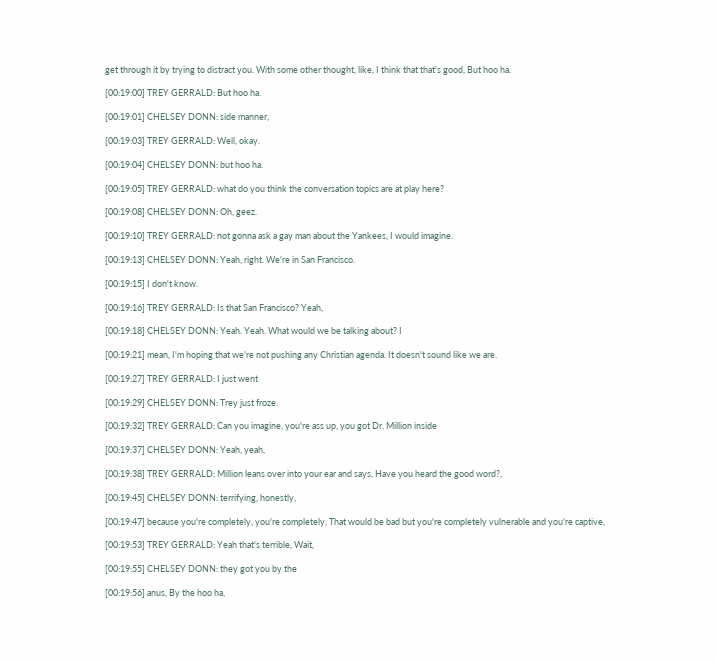get through it by trying to distract you. With some other thought, like, I think that that's good, But hoo ha.

[00:19:00] TREY GERRALD: But hoo ha.

[00:19:01] CHELSEY DONN: side manner,

[00:19:03] TREY GERRALD: Well, okay.

[00:19:04] CHELSEY DONN: but hoo ha.

[00:19:05] TREY GERRALD: what do you think the conversation topics are at play here?

[00:19:08] CHELSEY DONN: Oh, geez.

[00:19:10] TREY GERRALD: not gonna ask a gay man about the Yankees, I would imagine.

[00:19:13] CHELSEY DONN: Yeah, right. We're in San Francisco.

[00:19:15] I don't know.

[00:19:16] TREY GERRALD: Is that San Francisco? Yeah,

[00:19:18] CHELSEY DONN: Yeah. Yeah. What would we be talking about? I

[00:19:21] mean, I'm hoping that we're not pushing any Christian agenda. It doesn't sound like we are.

[00:19:27] TREY GERRALD: I just went

[00:19:29] CHELSEY DONN: Trey just froze.

[00:19:32] TREY GERRALD: Can you imagine, you're ass up, you got Dr. Million inside

[00:19:37] CHELSEY DONN: Yeah, yeah,

[00:19:38] TREY GERRALD: Million leans over into your ear and says, Have you heard the good word?,

[00:19:45] CHELSEY DONN: terrifying, honestly,

[00:19:47] because you're completely, you're completely, That would be bad but you're completely vulnerable and you're captive,

[00:19:53] TREY GERRALD: Yeah that's terrible, Wait,

[00:19:55] CHELSEY DONN: they got you by the

[00:19:56] anus, By the hoo ha,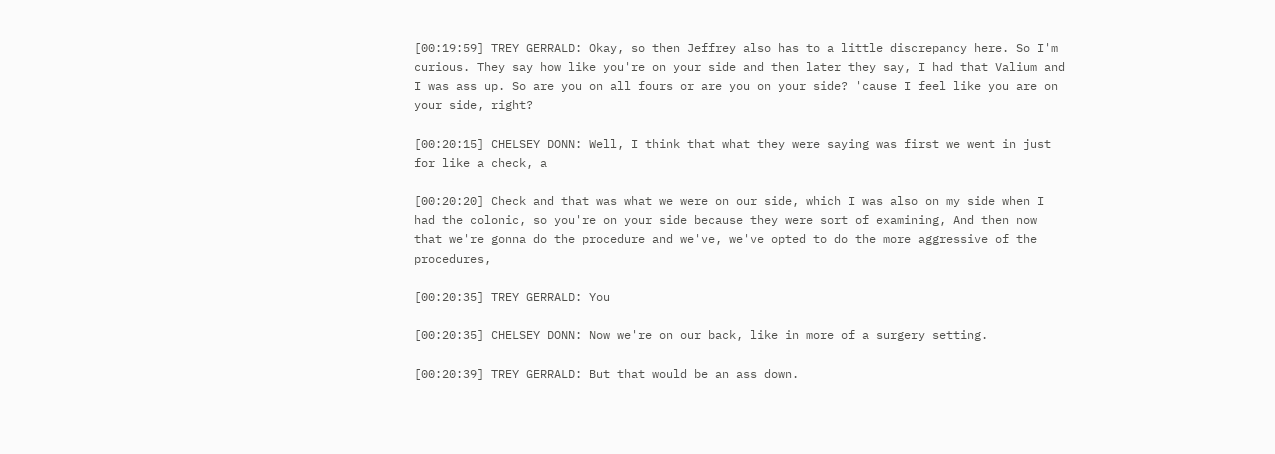[00:19:59] TREY GERRALD: Okay, so then Jeffrey also has to a little discrepancy here. So I'm curious. They say how like you're on your side and then later they say, I had that Valium and I was ass up. So are you on all fours or are you on your side? 'cause I feel like you are on your side, right?

[00:20:15] CHELSEY DONN: Well, I think that what they were saying was first we went in just for like a check, a

[00:20:20] Check and that was what we were on our side, which I was also on my side when I had the colonic, so you're on your side because they were sort of examining, And then now that we're gonna do the procedure and we've, we've opted to do the more aggressive of the procedures,

[00:20:35] TREY GERRALD: You

[00:20:35] CHELSEY DONN: Now we're on our back, like in more of a surgery setting.

[00:20:39] TREY GERRALD: But that would be an ass down.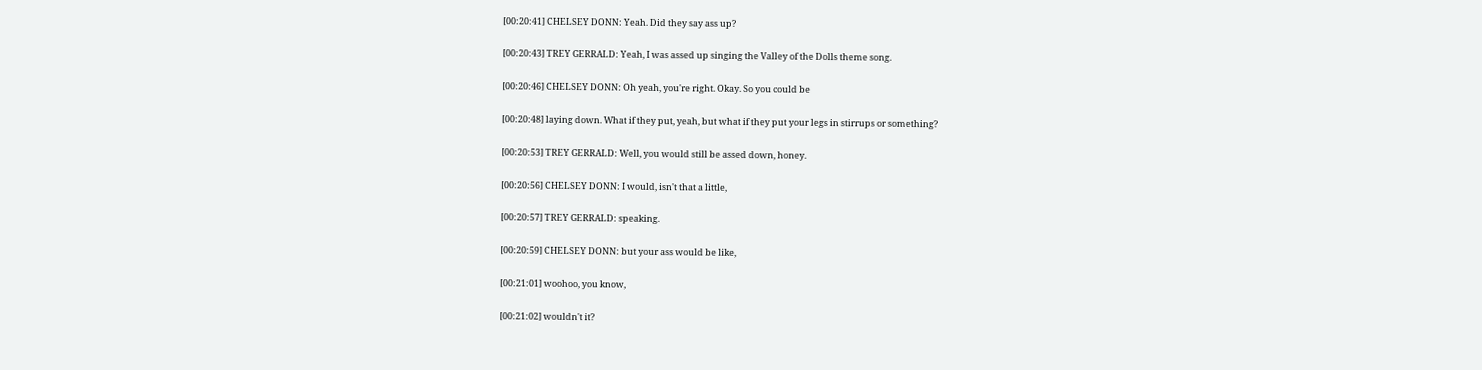[00:20:41] CHELSEY DONN: Yeah. Did they say ass up?

[00:20:43] TREY GERRALD: Yeah, I was assed up singing the Valley of the Dolls theme song.

[00:20:46] CHELSEY DONN: Oh yeah, you're right. Okay. So you could be

[00:20:48] laying down. What if they put, yeah, but what if they put your legs in stirrups or something?

[00:20:53] TREY GERRALD: Well, you would still be assed down, honey.

[00:20:56] CHELSEY DONN: I would, isn't that a little,

[00:20:57] TREY GERRALD: speaking.

[00:20:59] CHELSEY DONN: but your ass would be like,

[00:21:01] woohoo, you know,

[00:21:02] wouldn't it?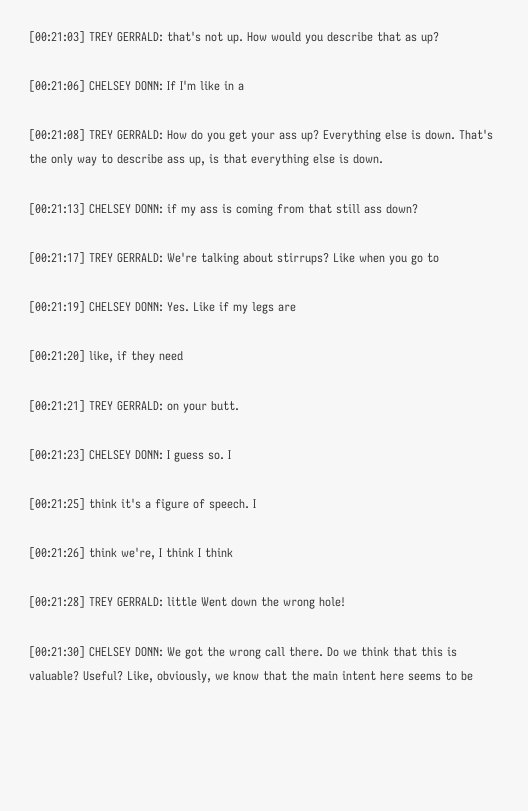[00:21:03] TREY GERRALD: that's not up. How would you describe that as up?

[00:21:06] CHELSEY DONN: If I'm like in a

[00:21:08] TREY GERRALD: How do you get your ass up? Everything else is down. That's the only way to describe ass up, is that everything else is down.

[00:21:13] CHELSEY DONN: if my ass is coming from that still ass down?

[00:21:17] TREY GERRALD: We're talking about stirrups? Like when you go to

[00:21:19] CHELSEY DONN: Yes. Like if my legs are

[00:21:20] like, if they need

[00:21:21] TREY GERRALD: on your butt.

[00:21:23] CHELSEY DONN: I guess so. I

[00:21:25] think it's a figure of speech. I

[00:21:26] think we're, I think I think

[00:21:28] TREY GERRALD: little Went down the wrong hole!

[00:21:30] CHELSEY DONN: We got the wrong call there. Do we think that this is valuable? Useful? Like, obviously, we know that the main intent here seems to be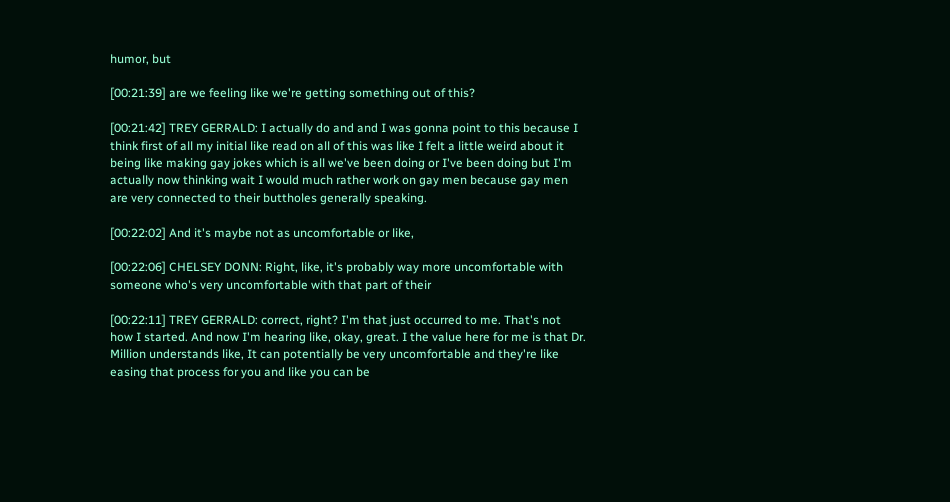humor, but

[00:21:39] are we feeling like we're getting something out of this?

[00:21:42] TREY GERRALD: I actually do and and I was gonna point to this because I think first of all my initial like read on all of this was like I felt a little weird about it being like making gay jokes which is all we've been doing or I've been doing but I'm actually now thinking wait I would much rather work on gay men because gay men are very connected to their buttholes generally speaking.

[00:22:02] And it's maybe not as uncomfortable or like,

[00:22:06] CHELSEY DONN: Right, like, it's probably way more uncomfortable with someone who's very uncomfortable with that part of their

[00:22:11] TREY GERRALD: correct, right? I'm that just occurred to me. That's not how I started. And now I'm hearing like, okay, great. I the value here for me is that Dr. Million understands like, It can potentially be very uncomfortable and they're like easing that process for you and like you can be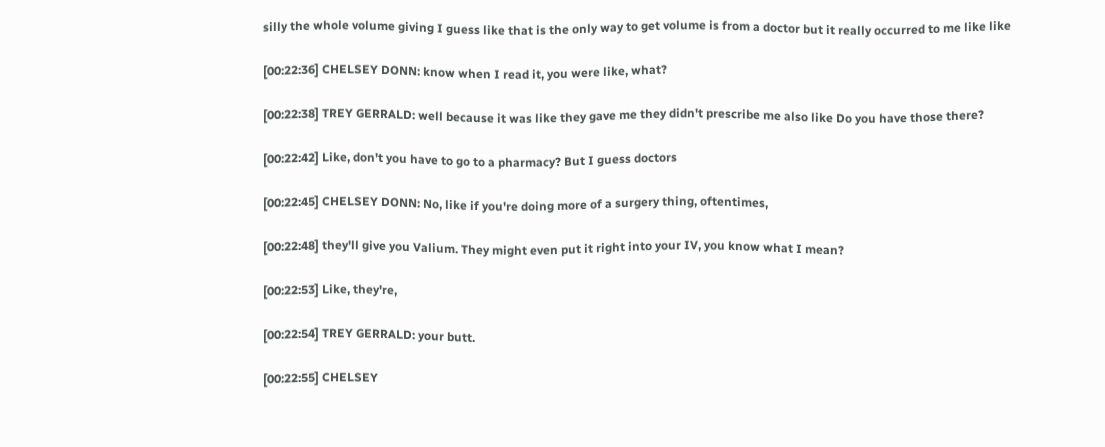silly the whole volume giving I guess like that is the only way to get volume is from a doctor but it really occurred to me like like

[00:22:36] CHELSEY DONN: know when I read it, you were like, what?

[00:22:38] TREY GERRALD: well because it was like they gave me they didn't prescribe me also like Do you have those there?

[00:22:42] Like, don't you have to go to a pharmacy? But I guess doctors

[00:22:45] CHELSEY DONN: No, like if you're doing more of a surgery thing, oftentimes,

[00:22:48] they'll give you Valium. They might even put it right into your IV, you know what I mean?

[00:22:53] Like, they're,

[00:22:54] TREY GERRALD: your butt.

[00:22:55] CHELSEY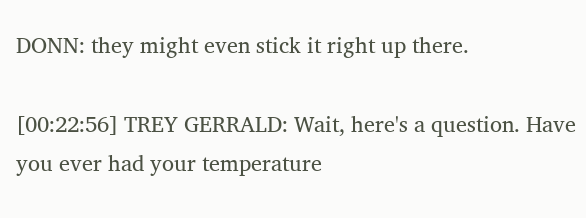DONN: they might even stick it right up there.

[00:22:56] TREY GERRALD: Wait, here's a question. Have you ever had your temperature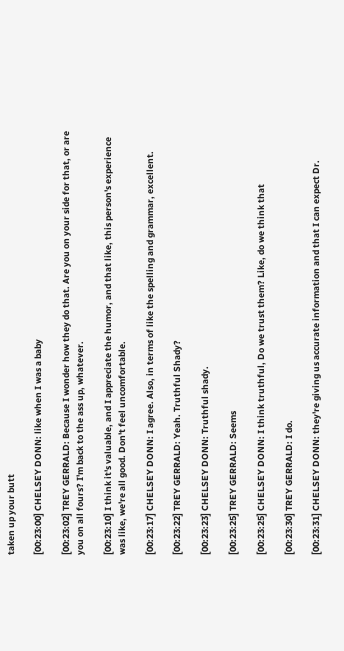taken up your butt

[00:23:00] CHELSEY DONN: like when I was a baby

[00:23:02] TREY GERRALD: Because I wonder how they do that. Are you on your side for that, or are you on all fours? I'm back to the ass up, whatever.

[00:23:10] I think it's valuable, and I appreciate the humor, and that like, this person's experience was like, we're all good. Don't feel uncomfortable.

[00:23:17] CHELSEY DONN: I agree. Also, in terms of like the spelling and grammar, excellent.

[00:23:22] TREY GERRALD: Yeah. Truthful Shady?

[00:23:23] CHELSEY DONN: Truthful shady.

[00:23:25] TREY GERRALD: Seems

[00:23:25] CHELSEY DONN: I think truthful, Do we trust them? Like, do we think that

[00:23:30] TREY GERRALD: I do.

[00:23:31] CHELSEY DONN: they're giving us accurate information and that I can expect Dr.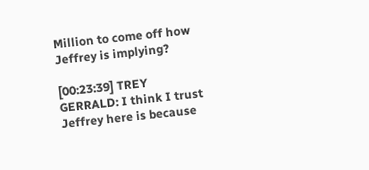Million to come off how Jeffrey is implying?

[00:23:39] TREY GERRALD: I think I trust Jeffrey here is because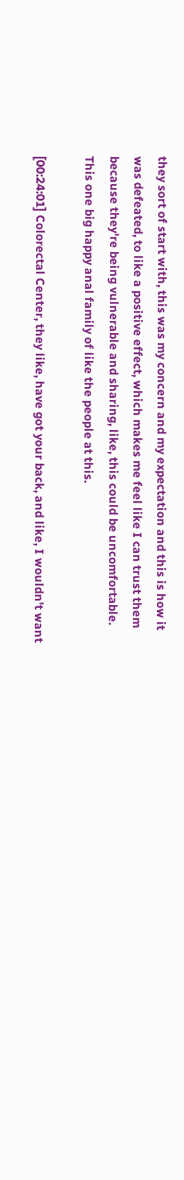they sort of start with, this was my concern and my expectation and this is how it was defeated, to like a positive effect, which makes me feel like I can trust them because they're being vulnerable and sharing, like, this could be uncomfortable. This one big happy anal family of like the people at this.

[00:24:01] Colorectal Center, they like, have got your back, and like, I wouldn't want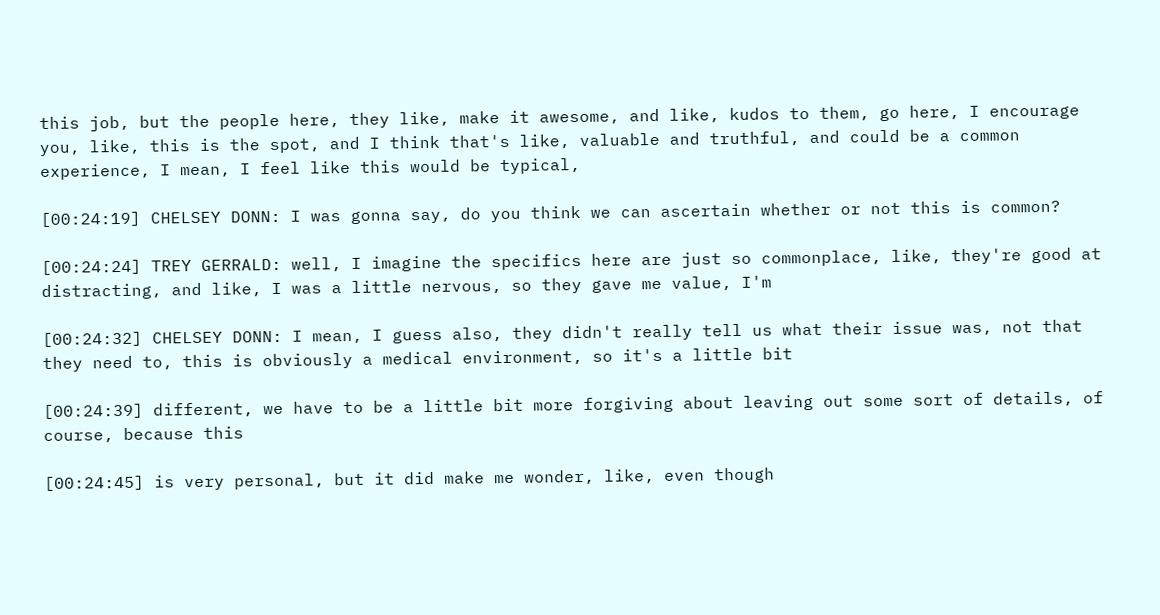this job, but the people here, they like, make it awesome, and like, kudos to them, go here, I encourage you, like, this is the spot, and I think that's like, valuable and truthful, and could be a common experience, I mean, I feel like this would be typical,

[00:24:19] CHELSEY DONN: I was gonna say, do you think we can ascertain whether or not this is common?

[00:24:24] TREY GERRALD: well, I imagine the specifics here are just so commonplace, like, they're good at distracting, and like, I was a little nervous, so they gave me value, I'm

[00:24:32] CHELSEY DONN: I mean, I guess also, they didn't really tell us what their issue was, not that they need to, this is obviously a medical environment, so it's a little bit

[00:24:39] different, we have to be a little bit more forgiving about leaving out some sort of details, of course, because this

[00:24:45] is very personal, but it did make me wonder, like, even though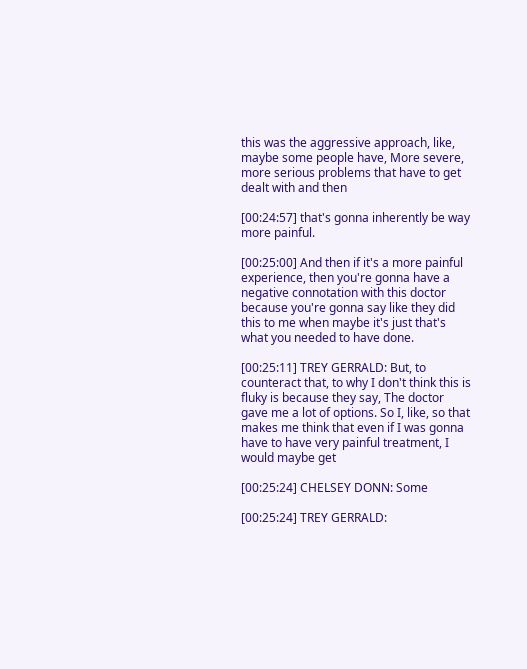this was the aggressive approach, like, maybe some people have, More severe, more serious problems that have to get dealt with and then

[00:24:57] that's gonna inherently be way more painful.

[00:25:00] And then if it's a more painful experience, then you're gonna have a negative connotation with this doctor because you're gonna say like they did this to me when maybe it's just that's what you needed to have done.

[00:25:11] TREY GERRALD: But, to counteract that, to why I don't think this is fluky is because they say, The doctor gave me a lot of options. So I, like, so that makes me think that even if I was gonna have to have very painful treatment, I would maybe get

[00:25:24] CHELSEY DONN: Some

[00:25:24] TREY GERRALD: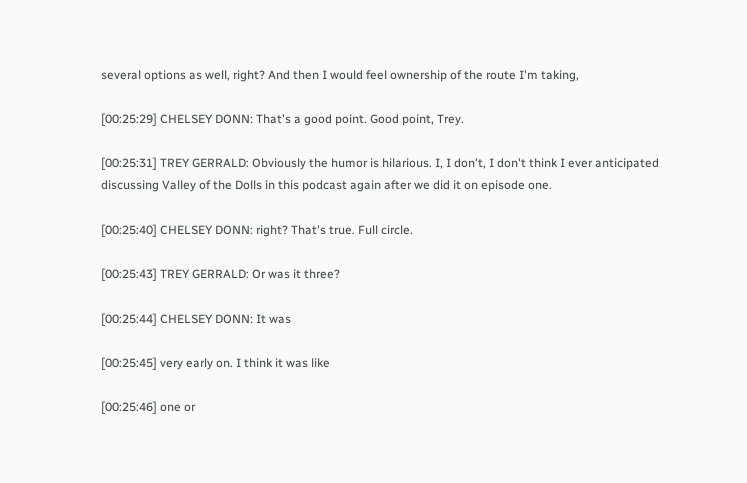several options as well, right? And then I would feel ownership of the route I'm taking,

[00:25:29] CHELSEY DONN: That's a good point. Good point, Trey.

[00:25:31] TREY GERRALD: Obviously the humor is hilarious. I, I don't, I don't think I ever anticipated discussing Valley of the Dolls in this podcast again after we did it on episode one.

[00:25:40] CHELSEY DONN: right? That's true. Full circle.

[00:25:43] TREY GERRALD: Or was it three?

[00:25:44] CHELSEY DONN: It was

[00:25:45] very early on. I think it was like

[00:25:46] one or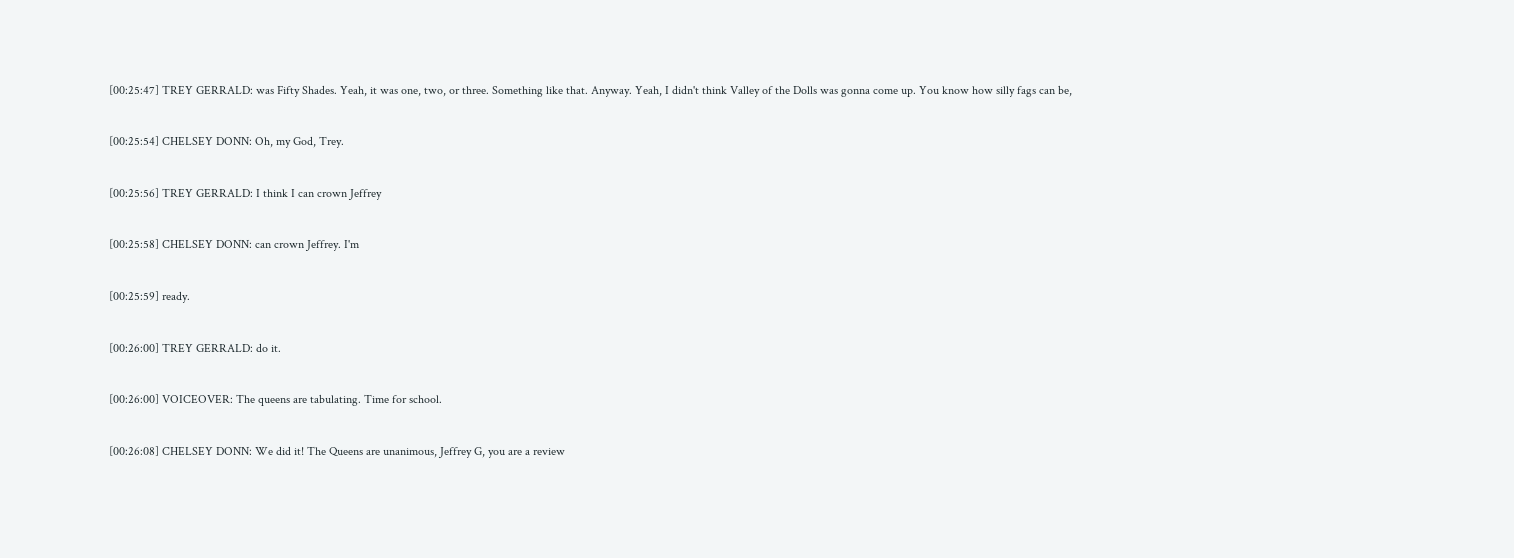[00:25:47] TREY GERRALD: was Fifty Shades. Yeah, it was one, two, or three. Something like that. Anyway. Yeah, I didn't think Valley of the Dolls was gonna come up. You know how silly fags can be,

[00:25:54] CHELSEY DONN: Oh, my God, Trey.

[00:25:56] TREY GERRALD: I think I can crown Jeffrey

[00:25:58] CHELSEY DONN: can crown Jeffrey. I'm

[00:25:59] ready.

[00:26:00] TREY GERRALD: do it.

[00:26:00] VOICEOVER: The queens are tabulating. Time for school.

[00:26:08] CHELSEY DONN: We did it! The Queens are unanimous, Jeffrey G, you are a review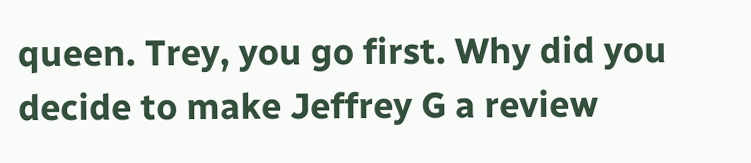queen. Trey, you go first. Why did you decide to make Jeffrey G a review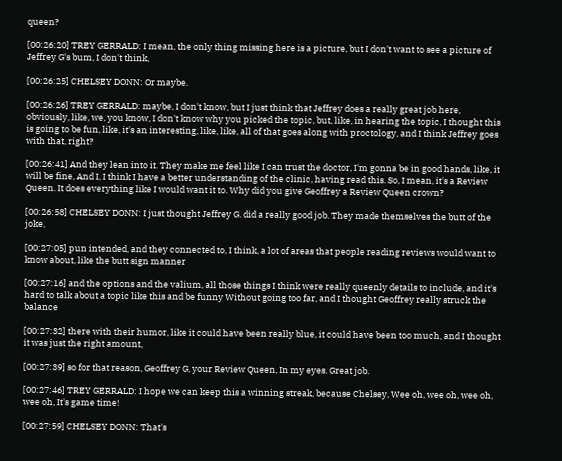queen?

[00:26:20] TREY GERRALD: I mean, the only thing missing here is a picture, but I don't want to see a picture of Jeffrey G's bum, I don't think,

[00:26:25] CHELSEY DONN: Or maybe.

[00:26:26] TREY GERRALD: maybe, I don't know, but I just think that Jeffrey does a really great job here, obviously, like, we, you know, I don't know why you picked the topic, but, like, in hearing the topic, I thought this is going to be fun, like, it's an interesting, like, like, all of that goes along with proctology, and I think Jeffrey goes with that, right?

[00:26:41] And they lean into it. They make me feel like I can trust the doctor, I'm gonna be in good hands, like, it will be fine, And I, I think I have a better understanding of the clinic, having read this. So, I mean, it's a Review Queen. It does everything like I would want it to. Why did you give Geoffrey a Review Queen crown?

[00:26:58] CHELSEY DONN: I just thought Jeffrey G. did a really good job. They made themselves the butt of the joke,

[00:27:05] pun intended, and they connected to, I think, a lot of areas that people reading reviews would want to know about, like the butt sign manner

[00:27:16] and the options and the valium, all those things I think were really queenly details to include, and it's hard to talk about a topic like this and be funny Without going too far, and I thought Geoffrey really struck the balance

[00:27:32] there with their humor, like it could have been really blue, it could have been too much, and I thought it was just the right amount,

[00:27:39] so for that reason, Geoffrey G, your Review Queen, In my eyes. Great job.

[00:27:46] TREY GERRALD: I hope we can keep this a winning streak, because Chelsey, Wee oh, wee oh, wee oh, wee oh, It's game time!

[00:27:59] CHELSEY DONN: That's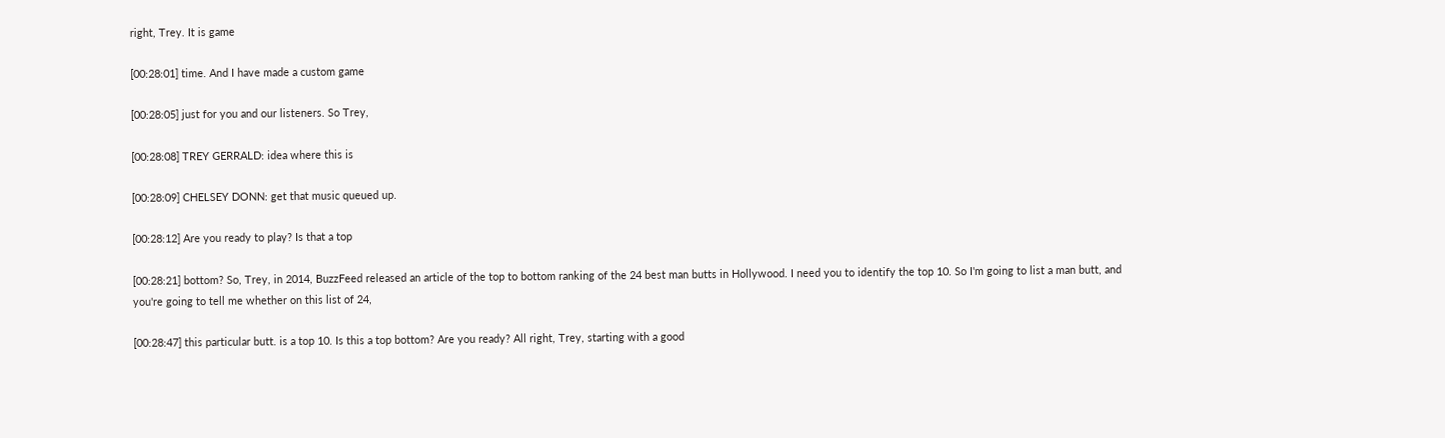right, Trey. It is game

[00:28:01] time. And I have made a custom game

[00:28:05] just for you and our listeners. So Trey,

[00:28:08] TREY GERRALD: idea where this is

[00:28:09] CHELSEY DONN: get that music queued up.

[00:28:12] Are you ready to play? Is that a top

[00:28:21] bottom? So, Trey, in 2014, BuzzFeed released an article of the top to bottom ranking of the 24 best man butts in Hollywood. I need you to identify the top 10. So I'm going to list a man butt, and you're going to tell me whether on this list of 24,

[00:28:47] this particular butt. is a top 10. Is this a top bottom? Are you ready? All right, Trey, starting with a good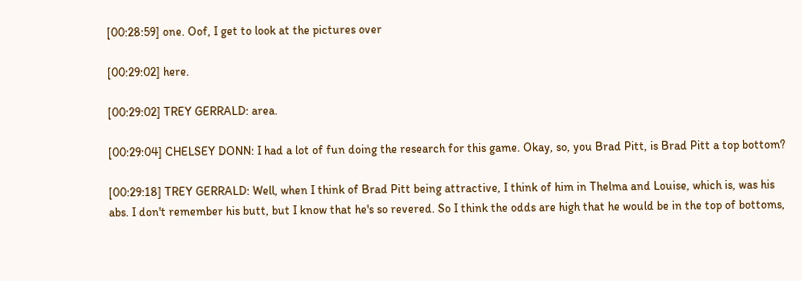[00:28:59] one. Oof, I get to look at the pictures over

[00:29:02] here.

[00:29:02] TREY GERRALD: area.

[00:29:04] CHELSEY DONN: I had a lot of fun doing the research for this game. Okay, so, you Brad Pitt, is Brad Pitt a top bottom?

[00:29:18] TREY GERRALD: Well, when I think of Brad Pitt being attractive, I think of him in Thelma and Louise, which is, was his abs. I don't remember his butt, but I know that he's so revered. So I think the odds are high that he would be in the top of bottoms,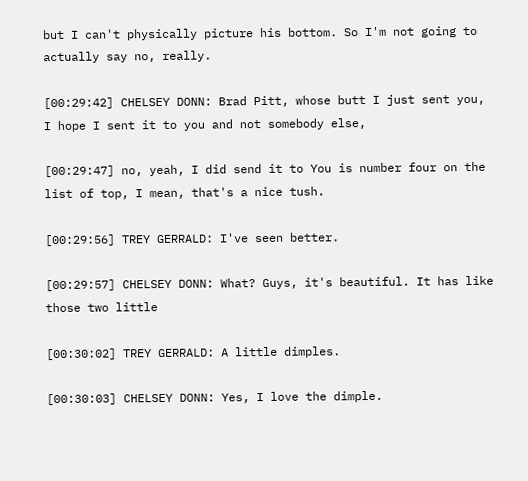but I can't physically picture his bottom. So I'm not going to actually say no, really.

[00:29:42] CHELSEY DONN: Brad Pitt, whose butt I just sent you, I hope I sent it to you and not somebody else,

[00:29:47] no, yeah, I did send it to You is number four on the list of top, I mean, that's a nice tush.

[00:29:56] TREY GERRALD: I've seen better.

[00:29:57] CHELSEY DONN: What? Guys, it's beautiful. It has like those two little

[00:30:02] TREY GERRALD: A little dimples.

[00:30:03] CHELSEY DONN: Yes, I love the dimple.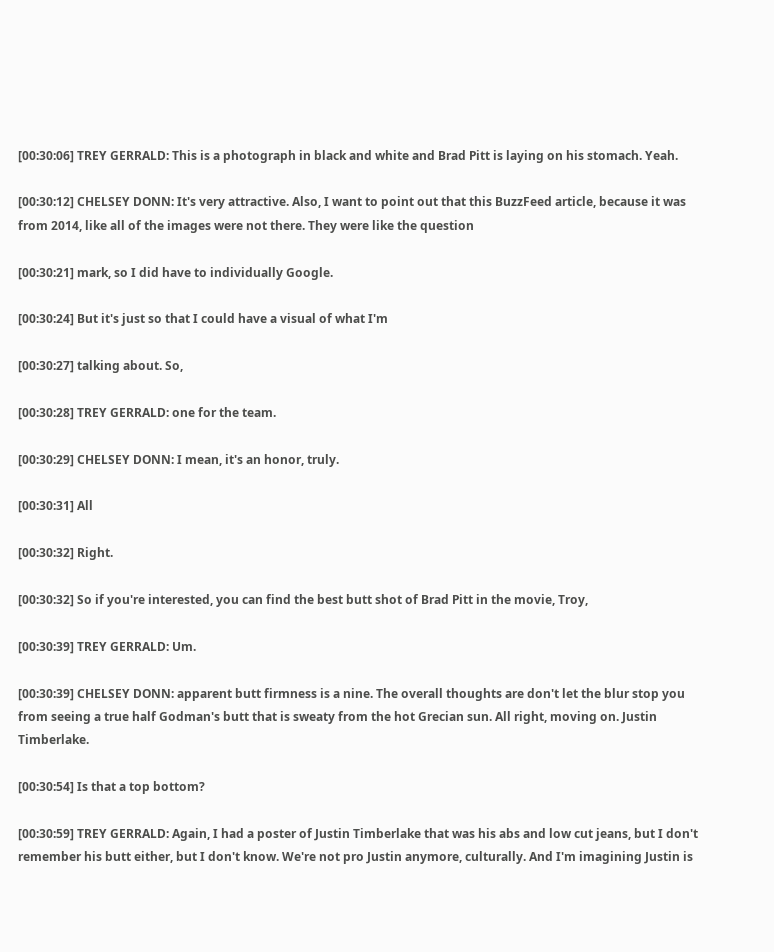[00:30:06] TREY GERRALD: This is a photograph in black and white and Brad Pitt is laying on his stomach. Yeah.

[00:30:12] CHELSEY DONN: It's very attractive. Also, I want to point out that this BuzzFeed article, because it was from 2014, like all of the images were not there. They were like the question

[00:30:21] mark, so I did have to individually Google.

[00:30:24] But it's just so that I could have a visual of what I'm

[00:30:27] talking about. So,

[00:30:28] TREY GERRALD: one for the team.

[00:30:29] CHELSEY DONN: I mean, it's an honor, truly.

[00:30:31] All

[00:30:32] Right.

[00:30:32] So if you're interested, you can find the best butt shot of Brad Pitt in the movie, Troy,

[00:30:39] TREY GERRALD: Um.

[00:30:39] CHELSEY DONN: apparent butt firmness is a nine. The overall thoughts are don't let the blur stop you from seeing a true half Godman's butt that is sweaty from the hot Grecian sun. All right, moving on. Justin Timberlake.

[00:30:54] Is that a top bottom?

[00:30:59] TREY GERRALD: Again, I had a poster of Justin Timberlake that was his abs and low cut jeans, but I don't remember his butt either, but I don't know. We're not pro Justin anymore, culturally. And I'm imagining Justin is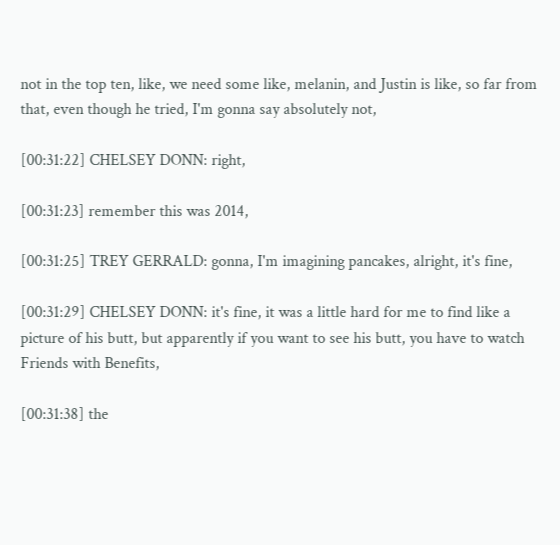not in the top ten, like, we need some like, melanin, and Justin is like, so far from that, even though he tried, I'm gonna say absolutely not,

[00:31:22] CHELSEY DONN: right,

[00:31:23] remember this was 2014,

[00:31:25] TREY GERRALD: gonna, I'm imagining pancakes, alright, it's fine,

[00:31:29] CHELSEY DONN: it's fine, it was a little hard for me to find like a picture of his butt, but apparently if you want to see his butt, you have to watch Friends with Benefits,

[00:31:38] the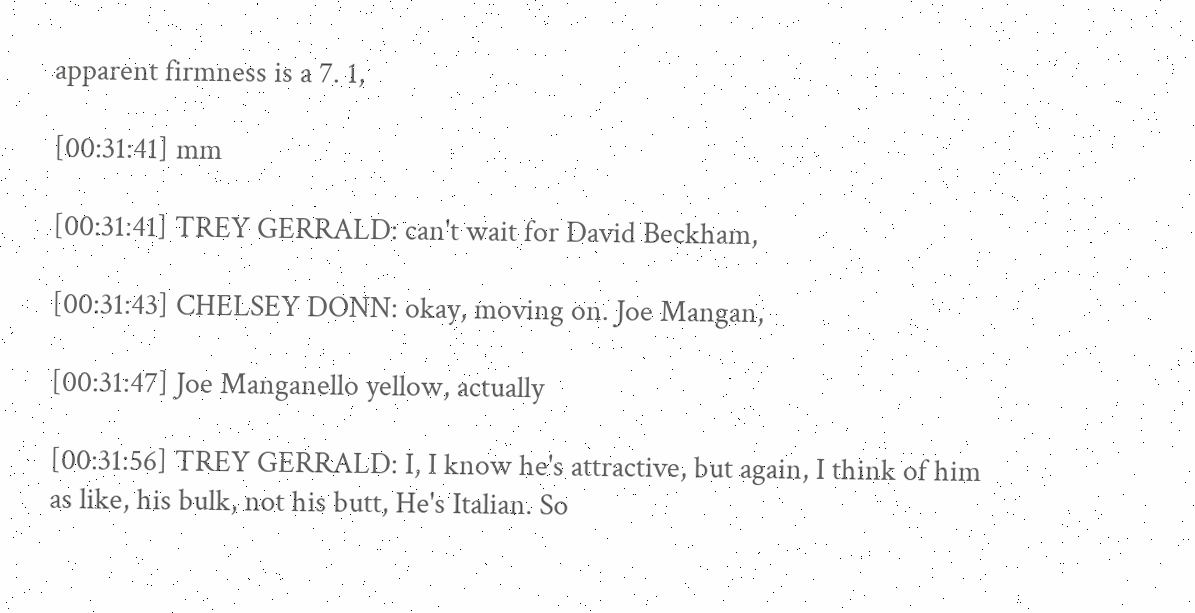apparent firmness is a 7. 1,

[00:31:41] mm

[00:31:41] TREY GERRALD: can't wait for David Beckham,

[00:31:43] CHELSEY DONN: okay, moving on. Joe Mangan,

[00:31:47] Joe Manganello yellow, actually

[00:31:56] TREY GERRALD: I, I know he's attractive, but again, I think of him as like, his bulk, not his butt, He's Italian. So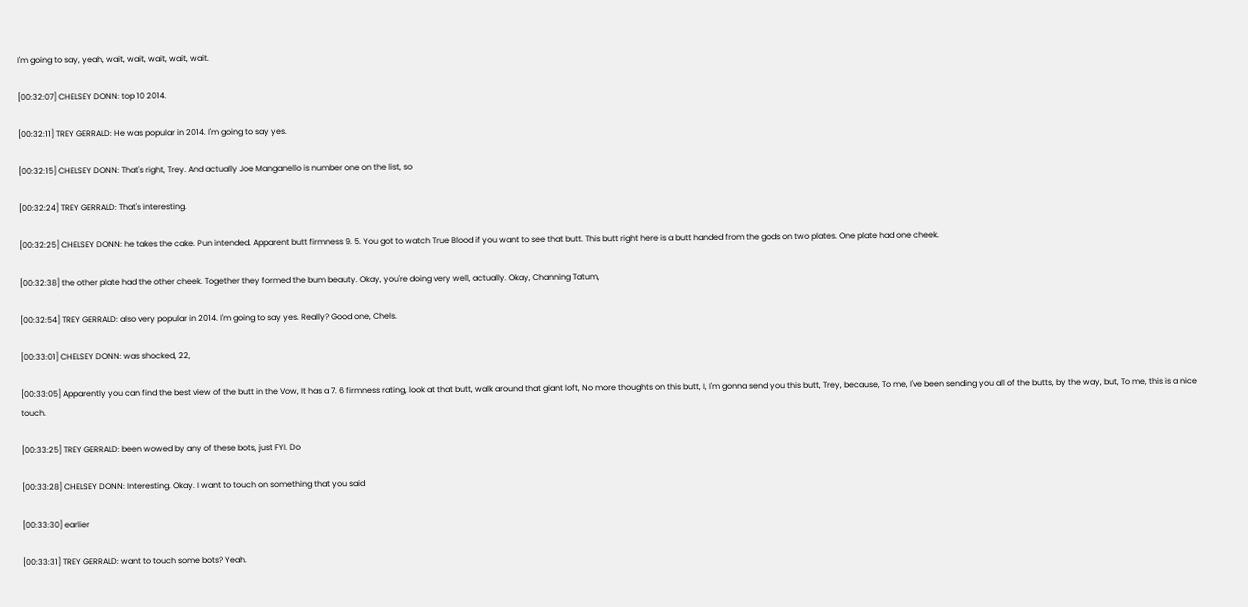I'm going to say, yeah, wait, wait, wait, wait, wait.

[00:32:07] CHELSEY DONN: top 10 2014.

[00:32:11] TREY GERRALD: He was popular in 2014. I'm going to say yes.

[00:32:15] CHELSEY DONN: That's right, Trey. And actually Joe Manganello is number one on the list, so

[00:32:24] TREY GERRALD: That's interesting.

[00:32:25] CHELSEY DONN: he takes the cake. Pun intended. Apparent butt firmness 9. 5. You got to watch True Blood if you want to see that butt. This butt right here is a butt handed from the gods on two plates. One plate had one cheek.

[00:32:38] the other plate had the other cheek. Together they formed the bum beauty. Okay, you're doing very well, actually. Okay, Channing Tatum,

[00:32:54] TREY GERRALD: also very popular in 2014. I'm going to say yes. Really? Good one, Chels.

[00:33:01] CHELSEY DONN: was shocked, 22,

[00:33:05] Apparently you can find the best view of the butt in the Vow, It has a 7. 6 firmness rating, look at that butt, walk around that giant loft, No more thoughts on this butt, I, I'm gonna send you this butt, Trey, because, To me, I've been sending you all of the butts, by the way, but, To me, this is a nice touch.

[00:33:25] TREY GERRALD: been wowed by any of these bots, just FYI. Do

[00:33:28] CHELSEY DONN: Interesting. Okay. I want to touch on something that you said

[00:33:30] earlier

[00:33:31] TREY GERRALD: want to touch some bots? Yeah.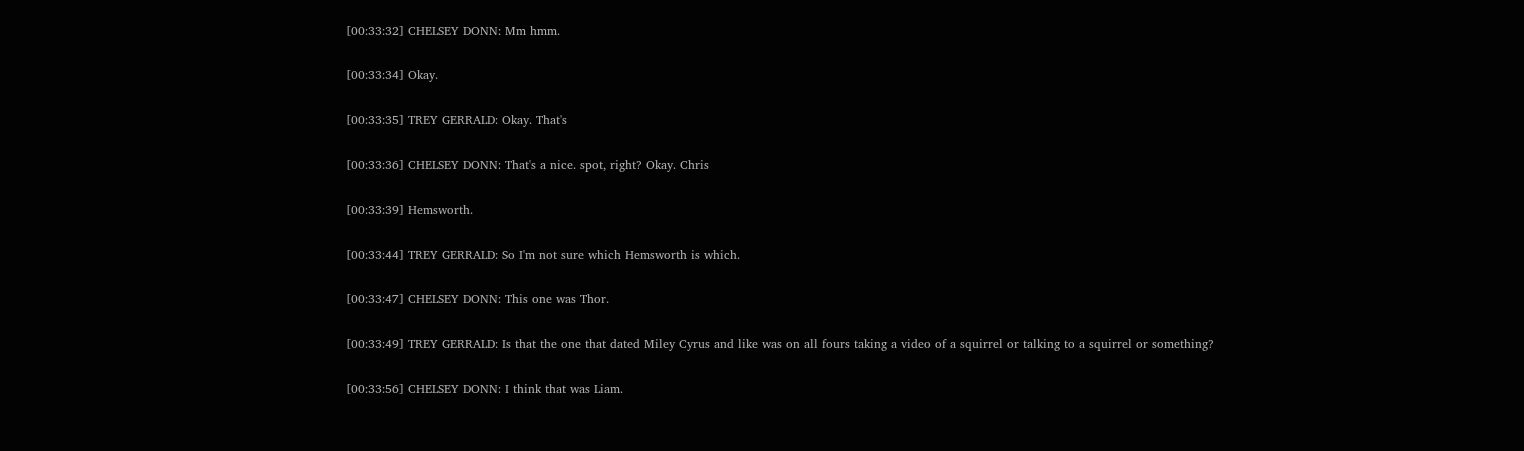[00:33:32] CHELSEY DONN: Mm hmm.

[00:33:34] Okay.

[00:33:35] TREY GERRALD: Okay. That's

[00:33:36] CHELSEY DONN: That's a nice. spot, right? Okay. Chris

[00:33:39] Hemsworth.

[00:33:44] TREY GERRALD: So I'm not sure which Hemsworth is which.

[00:33:47] CHELSEY DONN: This one was Thor.

[00:33:49] TREY GERRALD: Is that the one that dated Miley Cyrus and like was on all fours taking a video of a squirrel or talking to a squirrel or something?

[00:33:56] CHELSEY DONN: I think that was Liam.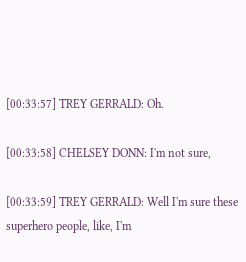[00:33:57] TREY GERRALD: Oh.

[00:33:58] CHELSEY DONN: I'm not sure,

[00:33:59] TREY GERRALD: Well I'm sure these superhero people, like, I'm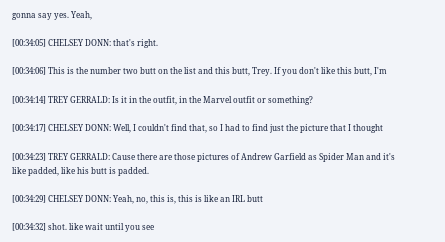gonna say yes. Yeah,

[00:34:05] CHELSEY DONN: that's right.

[00:34:06] This is the number two butt on the list and this butt, Trey. If you don't like this butt, I'm

[00:34:14] TREY GERRALD: Is it in the outfit, in the Marvel outfit or something?

[00:34:17] CHELSEY DONN: Well, I couldn't find that, so I had to find just the picture that I thought

[00:34:23] TREY GERRALD: Cause there are those pictures of Andrew Garfield as Spider Man and it's like padded, like his butt is padded.

[00:34:29] CHELSEY DONN: Yeah, no, this is, this is like an IRL butt

[00:34:32] shot. like wait until you see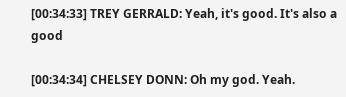[00:34:33] TREY GERRALD: Yeah, it's good. It's also a good

[00:34:34] CHELSEY DONN: Oh my god. Yeah.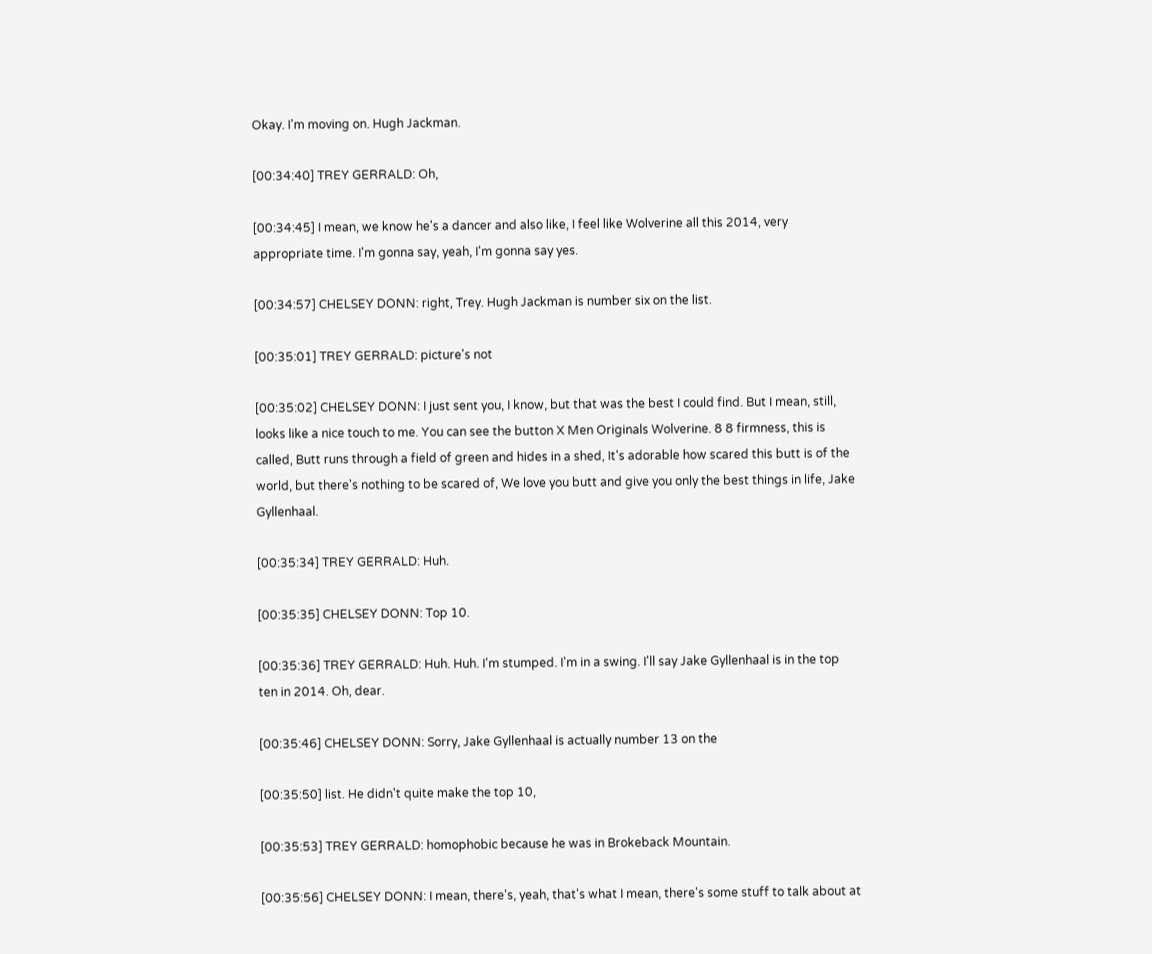Okay. I'm moving on. Hugh Jackman.

[00:34:40] TREY GERRALD: Oh,

[00:34:45] I mean, we know he's a dancer and also like, I feel like Wolverine all this 2014, very appropriate time. I'm gonna say, yeah, I'm gonna say yes.

[00:34:57] CHELSEY DONN: right, Trey. Hugh Jackman is number six on the list.

[00:35:01] TREY GERRALD: picture's not

[00:35:02] CHELSEY DONN: I just sent you, I know, but that was the best I could find. But I mean, still, looks like a nice touch to me. You can see the button X Men Originals Wolverine. 8 8 firmness, this is called, Butt runs through a field of green and hides in a shed, It's adorable how scared this butt is of the world, but there's nothing to be scared of, We love you butt and give you only the best things in life, Jake Gyllenhaal.

[00:35:34] TREY GERRALD: Huh.

[00:35:35] CHELSEY DONN: Top 10.

[00:35:36] TREY GERRALD: Huh. Huh. I'm stumped. I'm in a swing. I'll say Jake Gyllenhaal is in the top ten in 2014. Oh, dear.

[00:35:46] CHELSEY DONN: Sorry, Jake Gyllenhaal is actually number 13 on the

[00:35:50] list. He didn't quite make the top 10,

[00:35:53] TREY GERRALD: homophobic because he was in Brokeback Mountain.

[00:35:56] CHELSEY DONN: I mean, there's, yeah, that's what I mean, there's some stuff to talk about at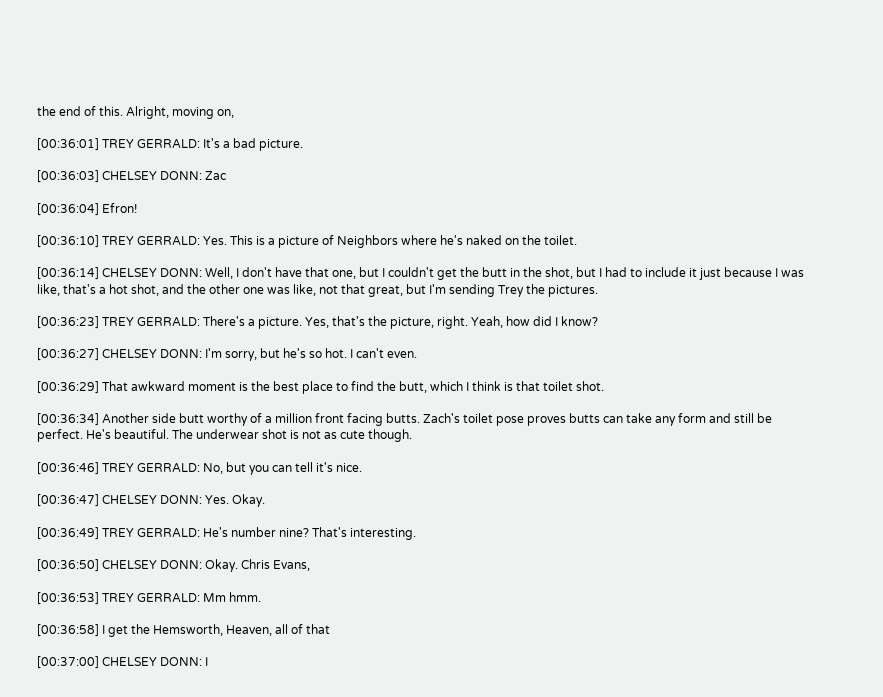the end of this. Alright, moving on,

[00:36:01] TREY GERRALD: It's a bad picture.

[00:36:03] CHELSEY DONN: Zac

[00:36:04] Efron!

[00:36:10] TREY GERRALD: Yes. This is a picture of Neighbors where he's naked on the toilet.

[00:36:14] CHELSEY DONN: Well, I don't have that one, but I couldn't get the butt in the shot, but I had to include it just because I was like, that's a hot shot, and the other one was like, not that great, but I'm sending Trey the pictures.

[00:36:23] TREY GERRALD: There's a picture. Yes, that's the picture, right. Yeah, how did I know?

[00:36:27] CHELSEY DONN: I'm sorry, but he's so hot. I can't even.

[00:36:29] That awkward moment is the best place to find the butt, which I think is that toilet shot.

[00:36:34] Another side butt worthy of a million front facing butts. Zach's toilet pose proves butts can take any form and still be perfect. He's beautiful. The underwear shot is not as cute though.

[00:36:46] TREY GERRALD: No, but you can tell it's nice.

[00:36:47] CHELSEY DONN: Yes. Okay.

[00:36:49] TREY GERRALD: He's number nine? That's interesting.

[00:36:50] CHELSEY DONN: Okay. Chris Evans,

[00:36:53] TREY GERRALD: Mm hmm.

[00:36:58] I get the Hemsworth, Heaven, all of that

[00:37:00] CHELSEY DONN: I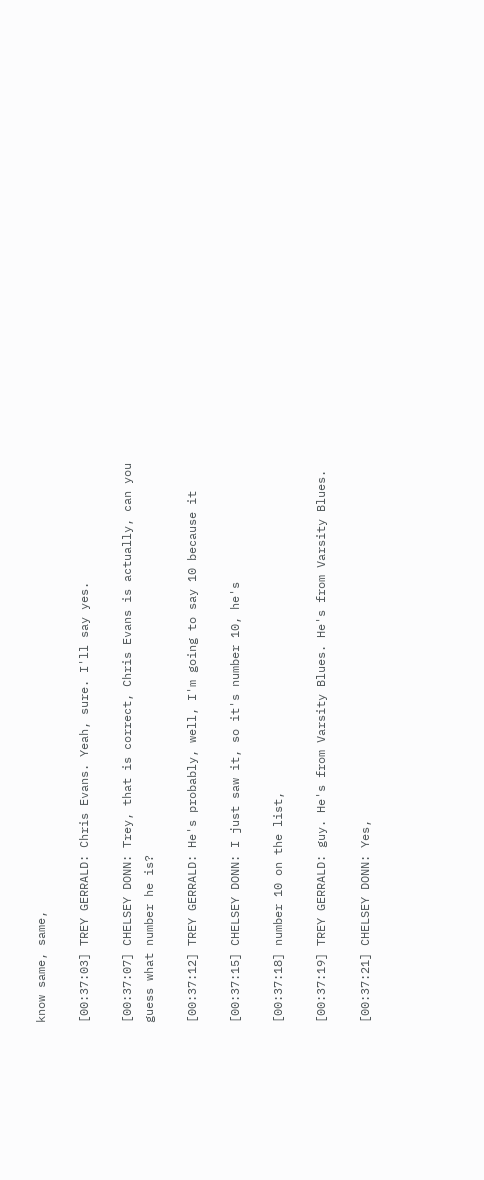know same, same,

[00:37:03] TREY GERRALD: Chris Evans. Yeah, sure. I'll say yes.

[00:37:07] CHELSEY DONN: Trey, that is correct, Chris Evans is actually, can you guess what number he is?

[00:37:12] TREY GERRALD: He's probably, well, I'm going to say 10 because it

[00:37:15] CHELSEY DONN: I just saw it, so it's number 10, he's

[00:37:18] number 10 on the list,

[00:37:19] TREY GERRALD: guy. He's from Varsity Blues. He's from Varsity Blues.

[00:37:21] CHELSEY DONN: Yes,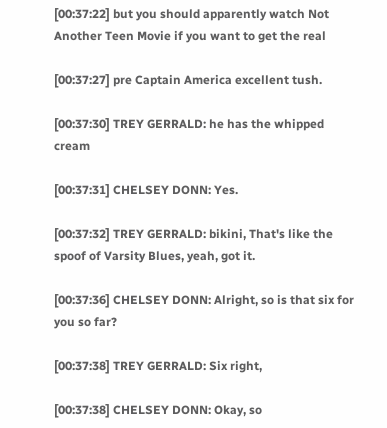[00:37:22] but you should apparently watch Not Another Teen Movie if you want to get the real

[00:37:27] pre Captain America excellent tush.

[00:37:30] TREY GERRALD: he has the whipped cream

[00:37:31] CHELSEY DONN: Yes.

[00:37:32] TREY GERRALD: bikini, That's like the spoof of Varsity Blues, yeah, got it.

[00:37:36] CHELSEY DONN: Alright, so is that six for you so far?

[00:37:38] TREY GERRALD: Six right,

[00:37:38] CHELSEY DONN: Okay, so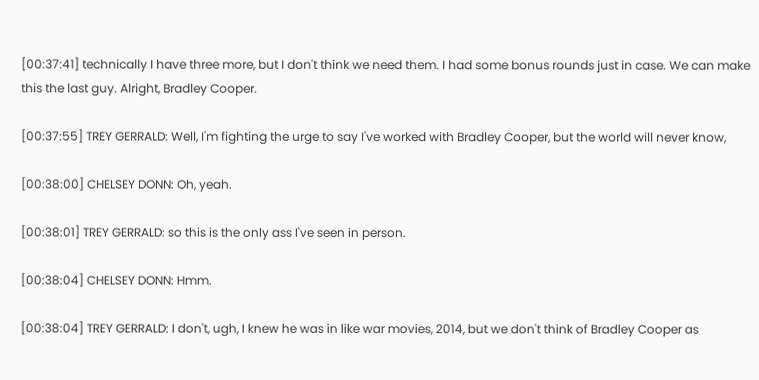[00:37:41] technically I have three more, but I don't think we need them. I had some bonus rounds just in case. We can make this the last guy. Alright, Bradley Cooper.

[00:37:55] TREY GERRALD: Well, I'm fighting the urge to say I've worked with Bradley Cooper, but the world will never know,

[00:38:00] CHELSEY DONN: Oh, yeah.

[00:38:01] TREY GERRALD: so this is the only ass I've seen in person.

[00:38:04] CHELSEY DONN: Hmm.

[00:38:04] TREY GERRALD: I don't, ugh, I knew he was in like war movies, 2014, but we don't think of Bradley Cooper as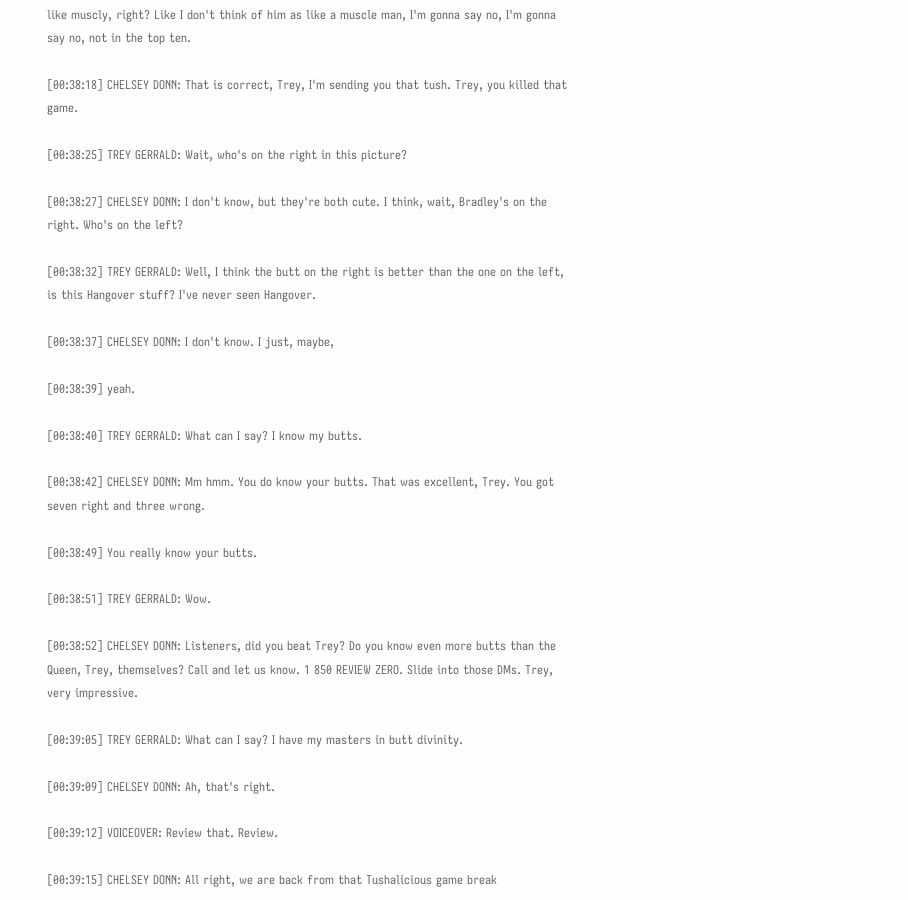like muscly, right? Like I don't think of him as like a muscle man, I'm gonna say no, I'm gonna say no, not in the top ten.

[00:38:18] CHELSEY DONN: That is correct, Trey, I'm sending you that tush. Trey, you killed that game.

[00:38:25] TREY GERRALD: Wait, who's on the right in this picture?

[00:38:27] CHELSEY DONN: I don't know, but they're both cute. I think, wait, Bradley's on the right. Who's on the left?

[00:38:32] TREY GERRALD: Well, I think the butt on the right is better than the one on the left, is this Hangover stuff? I've never seen Hangover.

[00:38:37] CHELSEY DONN: I don't know. I just, maybe,

[00:38:39] yeah.

[00:38:40] TREY GERRALD: What can I say? I know my butts.

[00:38:42] CHELSEY DONN: Mm hmm. You do know your butts. That was excellent, Trey. You got seven right and three wrong.

[00:38:49] You really know your butts.

[00:38:51] TREY GERRALD: Wow.

[00:38:52] CHELSEY DONN: Listeners, did you beat Trey? Do you know even more butts than the Queen, Trey, themselves? Call and let us know. 1 850 REVIEW ZERO. Slide into those DMs. Trey, very impressive.

[00:39:05] TREY GERRALD: What can I say? I have my masters in butt divinity.

[00:39:09] CHELSEY DONN: Ah, that's right.

[00:39:12] VOICEOVER: Review that. Review.

[00:39:15] CHELSEY DONN: All right, we are back from that Tushalicious game break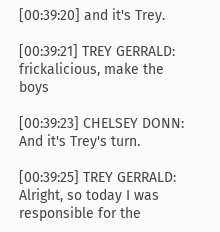[00:39:20] and it's Trey.

[00:39:21] TREY GERRALD: frickalicious, make the boys

[00:39:23] CHELSEY DONN: And it's Trey's turn.

[00:39:25] TREY GERRALD: Alright, so today I was responsible for the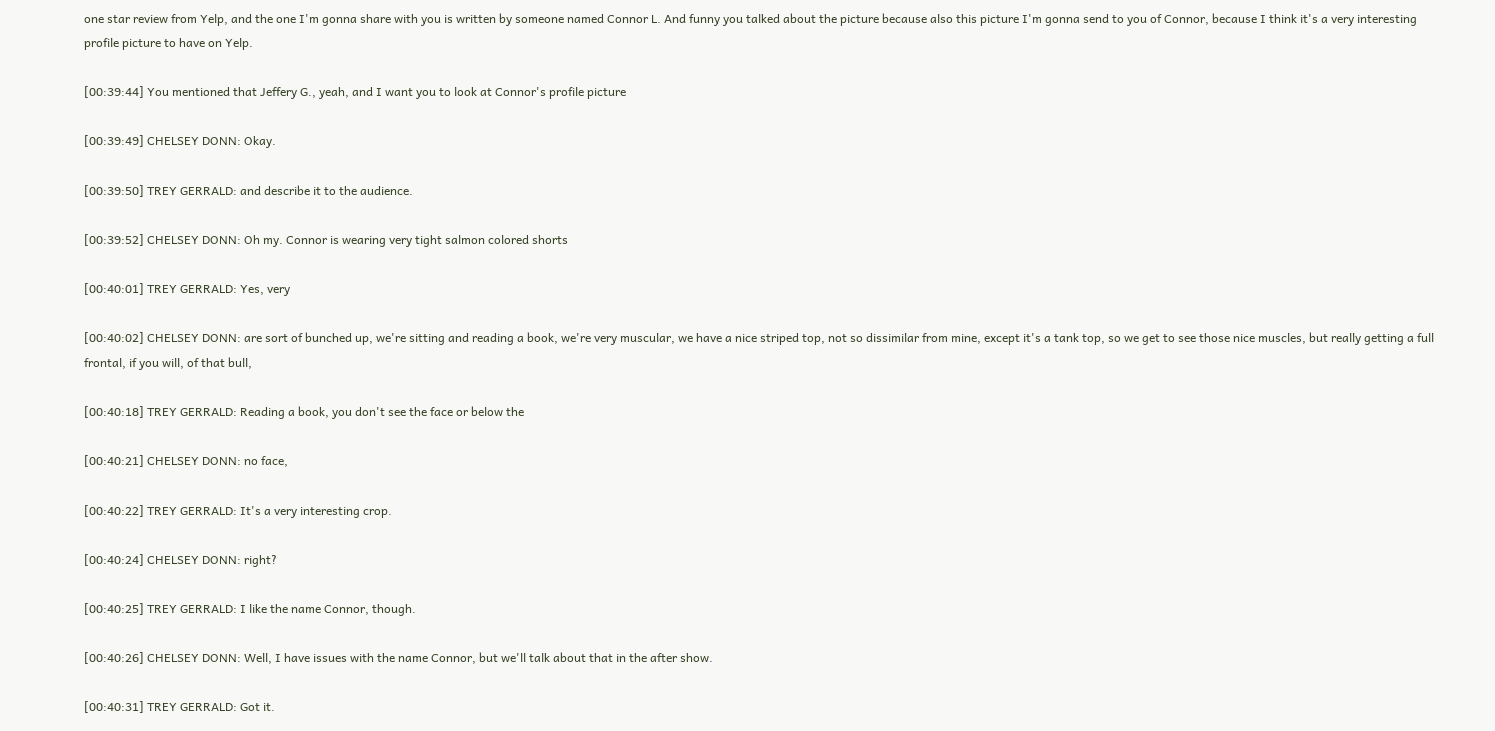one star review from Yelp, and the one I'm gonna share with you is written by someone named Connor L. And funny you talked about the picture because also this picture I'm gonna send to you of Connor, because I think it's a very interesting profile picture to have on Yelp.

[00:39:44] You mentioned that Jeffery G., yeah, and I want you to look at Connor's profile picture

[00:39:49] CHELSEY DONN: Okay.

[00:39:50] TREY GERRALD: and describe it to the audience.

[00:39:52] CHELSEY DONN: Oh my. Connor is wearing very tight salmon colored shorts

[00:40:01] TREY GERRALD: Yes, very

[00:40:02] CHELSEY DONN: are sort of bunched up, we're sitting and reading a book, we're very muscular, we have a nice striped top, not so dissimilar from mine, except it's a tank top, so we get to see those nice muscles, but really getting a full frontal, if you will, of that bull,

[00:40:18] TREY GERRALD: Reading a book, you don't see the face or below the

[00:40:21] CHELSEY DONN: no face,

[00:40:22] TREY GERRALD: It's a very interesting crop.

[00:40:24] CHELSEY DONN: right?

[00:40:25] TREY GERRALD: I like the name Connor, though.

[00:40:26] CHELSEY DONN: Well, I have issues with the name Connor, but we'll talk about that in the after show.

[00:40:31] TREY GERRALD: Got it.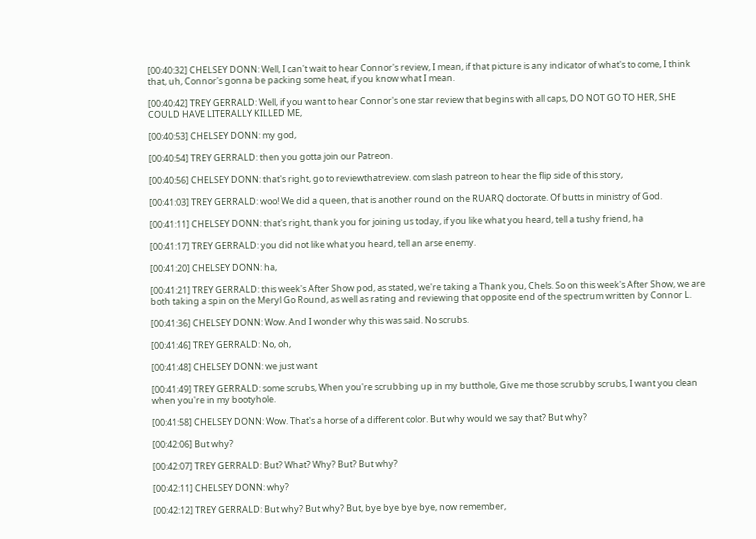[00:40:32] CHELSEY DONN: Well, I can't wait to hear Connor's review, I mean, if that picture is any indicator of what's to come, I think that, uh, Connor's gonna be packing some heat, if you know what I mean.

[00:40:42] TREY GERRALD: Well, if you want to hear Connor's one star review that begins with all caps, DO NOT GO TO HER, SHE COULD HAVE LITERALLY KILLED ME,

[00:40:53] CHELSEY DONN: my god,

[00:40:54] TREY GERRALD: then you gotta join our Patreon.

[00:40:56] CHELSEY DONN: that's right, go to reviewthatreview. com slash patreon to hear the flip side of this story,

[00:41:03] TREY GERRALD: woo! We did a queen, that is another round on the RUARQ doctorate. Of butts in ministry of God.

[00:41:11] CHELSEY DONN: that's right, thank you for joining us today, if you like what you heard, tell a tushy friend, ha

[00:41:17] TREY GERRALD: you did not like what you heard, tell an arse enemy.

[00:41:20] CHELSEY DONN: ha,

[00:41:21] TREY GERRALD: this week's After Show pod, as stated, we're taking a Thank you, Chels. So on this week's After Show, we are both taking a spin on the Meryl Go Round, as well as rating and reviewing that opposite end of the spectrum written by Connor L.

[00:41:36] CHELSEY DONN: Wow. And I wonder why this was said. No scrubs.

[00:41:46] TREY GERRALD: No, oh,

[00:41:48] CHELSEY DONN: we just want

[00:41:49] TREY GERRALD: some scrubs, When you're scrubbing up in my butthole, Give me those scrubby scrubs, I want you clean when you're in my bootyhole.

[00:41:58] CHELSEY DONN: Wow. That's a horse of a different color. But why would we say that? But why?

[00:42:06] But why?

[00:42:07] TREY GERRALD: But? What? Why? But? But why?

[00:42:11] CHELSEY DONN: why?

[00:42:12] TREY GERRALD: But why? But why? But, bye bye bye bye, now remember,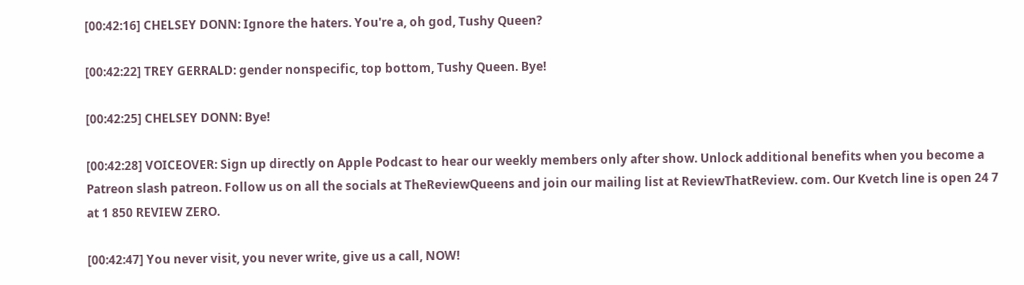[00:42:16] CHELSEY DONN: Ignore the haters. You're a, oh god, Tushy Queen?

[00:42:22] TREY GERRALD: gender nonspecific, top bottom, Tushy Queen. Bye!

[00:42:25] CHELSEY DONN: Bye!

[00:42:28] VOICEOVER: Sign up directly on Apple Podcast to hear our weekly members only after show. Unlock additional benefits when you become a Patreon slash patreon. Follow us on all the socials at TheReviewQueens and join our mailing list at ReviewThatReview. com. Our Kvetch line is open 24 7 at 1 850 REVIEW ZERO.

[00:42:47] You never visit, you never write, give us a call, NOW!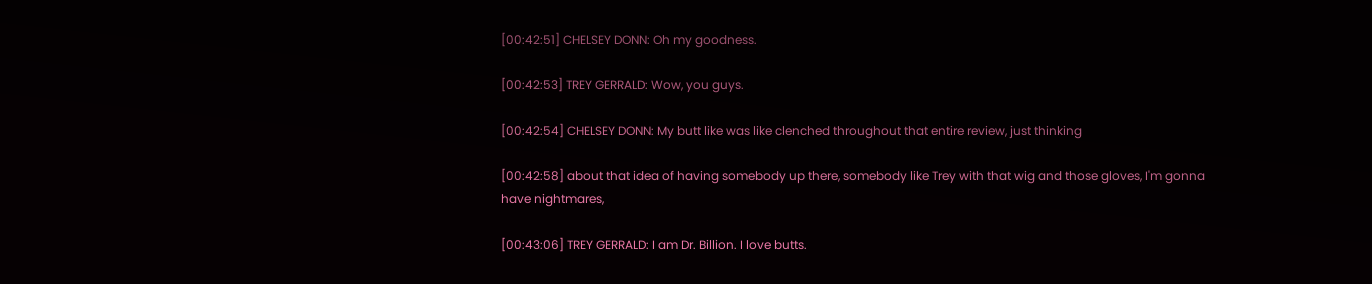[00:42:51] CHELSEY DONN: Oh my goodness.

[00:42:53] TREY GERRALD: Wow, you guys.

[00:42:54] CHELSEY DONN: My butt like was like clenched throughout that entire review, just thinking

[00:42:58] about that idea of having somebody up there, somebody like Trey with that wig and those gloves, I'm gonna have nightmares,

[00:43:06] TREY GERRALD: I am Dr. Billion. I love butts.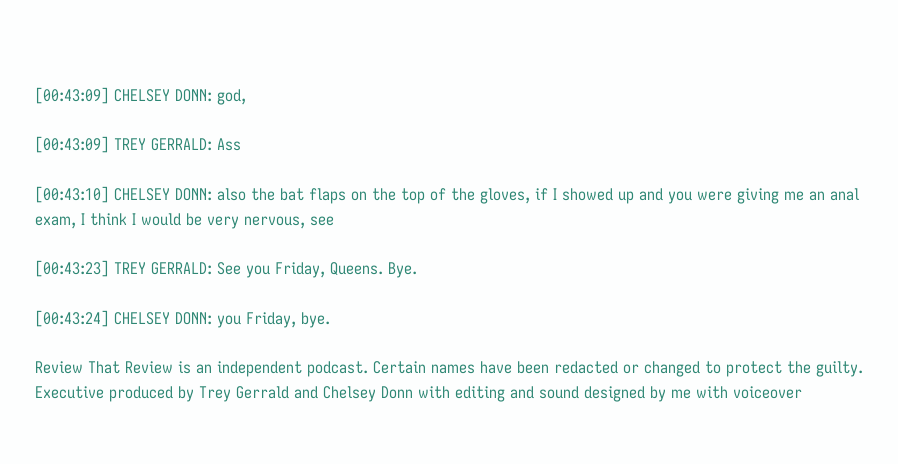[00:43:09] CHELSEY DONN: god,

[00:43:09] TREY GERRALD: Ass

[00:43:10] CHELSEY DONN: also the bat flaps on the top of the gloves, if I showed up and you were giving me an anal exam, I think I would be very nervous, see

[00:43:23] TREY GERRALD: See you Friday, Queens. Bye.

[00:43:24] CHELSEY DONN: you Friday, bye.

Review That Review is an independent podcast. Certain names have been redacted or changed to protect the guilty. Executive produced by Trey Gerrald and Chelsey Donn with editing and sound designed by me with voiceover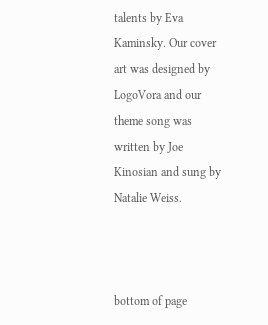talents by Eva Kaminsky. Our cover art was designed by LogoVora and our theme song was written by Joe Kinosian and sung by Natalie Weiss.



bottom of page